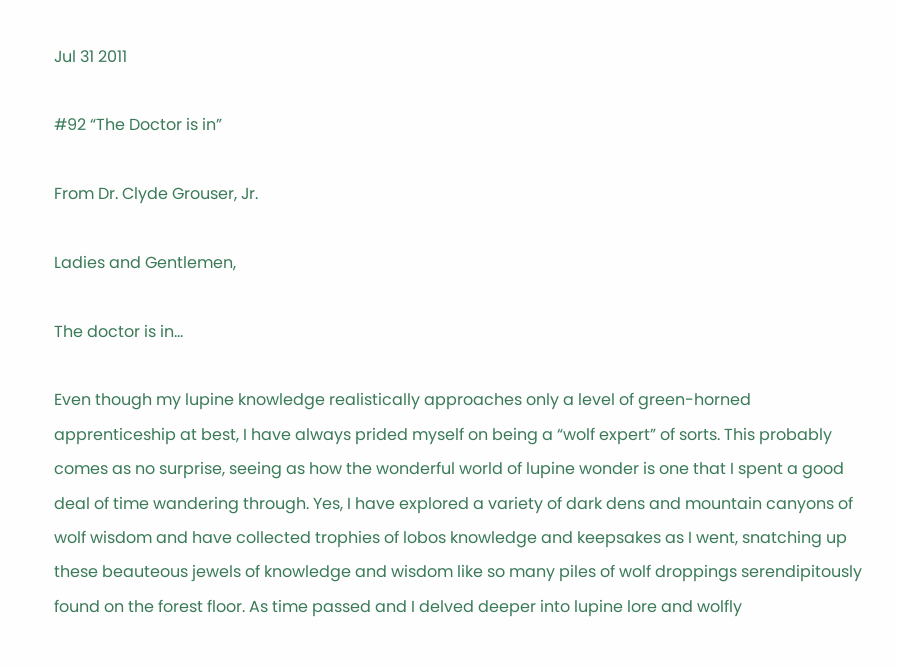Jul 31 2011

#92 “The Doctor is in”

From Dr. Clyde Grouser, Jr.

Ladies and Gentlemen,

The doctor is in…

Even though my lupine knowledge realistically approaches only a level of green-horned apprenticeship at best, I have always prided myself on being a “wolf expert” of sorts. This probably comes as no surprise, seeing as how the wonderful world of lupine wonder is one that I spent a good deal of time wandering through. Yes, I have explored a variety of dark dens and mountain canyons of wolf wisdom and have collected trophies of lobos knowledge and keepsakes as I went, snatching up these beauteous jewels of knowledge and wisdom like so many piles of wolf droppings serendipitously found on the forest floor. As time passed and I delved deeper into lupine lore and wolfly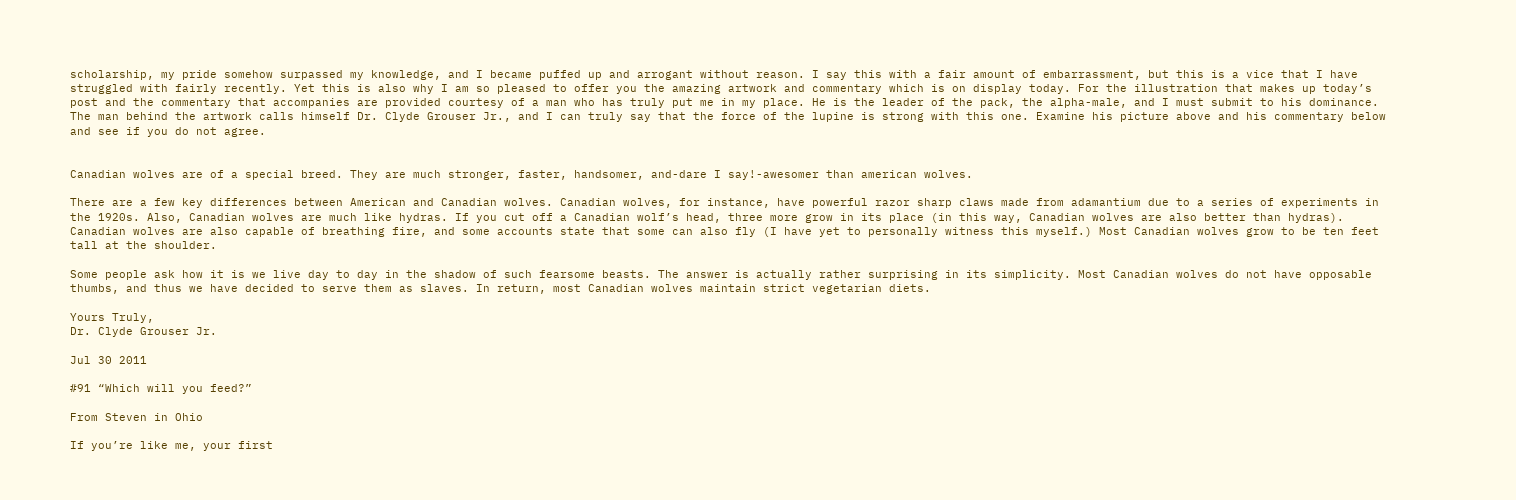scholarship, my pride somehow surpassed my knowledge, and I became puffed up and arrogant without reason. I say this with a fair amount of embarrassment, but this is a vice that I have struggled with fairly recently. Yet this is also why I am so pleased to offer you the amazing artwork and commentary which is on display today. For the illustration that makes up today’s post and the commentary that accompanies are provided courtesy of a man who has truly put me in my place. He is the leader of the pack, the alpha-male, and I must submit to his dominance. The man behind the artwork calls himself Dr. Clyde Grouser Jr., and I can truly say that the force of the lupine is strong with this one. Examine his picture above and his commentary below and see if you do not agree.


Canadian wolves are of a special breed. They are much stronger, faster, handsomer, and-dare I say!-awesomer than american wolves.

There are a few key differences between American and Canadian wolves. Canadian wolves, for instance, have powerful razor sharp claws made from adamantium due to a series of experiments in the 1920s. Also, Canadian wolves are much like hydras. If you cut off a Canadian wolf’s head, three more grow in its place (in this way, Canadian wolves are also better than hydras). Canadian wolves are also capable of breathing fire, and some accounts state that some can also fly (I have yet to personally witness this myself.) Most Canadian wolves grow to be ten feet tall at the shoulder.

Some people ask how it is we live day to day in the shadow of such fearsome beasts. The answer is actually rather surprising in its simplicity. Most Canadian wolves do not have opposable thumbs, and thus we have decided to serve them as slaves. In return, most Canadian wolves maintain strict vegetarian diets.

Yours Truly,
Dr. Clyde Grouser Jr.

Jul 30 2011

#91 “Which will you feed?”

From Steven in Ohio

If you’re like me, your first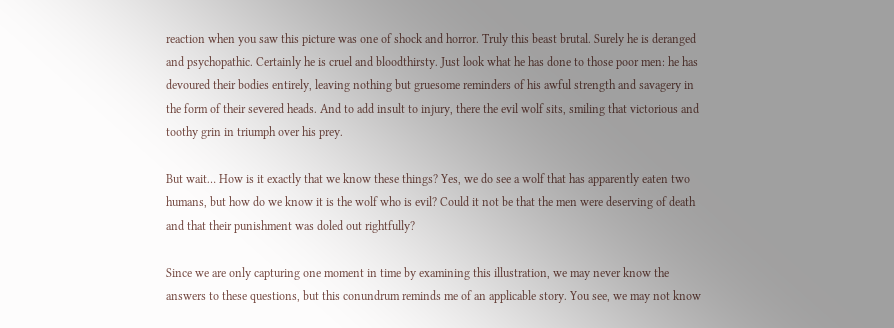reaction when you saw this picture was one of shock and horror. Truly this beast brutal. Surely he is deranged and psychopathic. Certainly he is cruel and bloodthirsty. Just look what he has done to those poor men: he has devoured their bodies entirely, leaving nothing but gruesome reminders of his awful strength and savagery in the form of their severed heads. And to add insult to injury, there the evil wolf sits, smiling that victorious and toothy grin in triumph over his prey.

But wait… How is it exactly that we know these things? Yes, we do see a wolf that has apparently eaten two humans, but how do we know it is the wolf who is evil? Could it not be that the men were deserving of death and that their punishment was doled out rightfully?

Since we are only capturing one moment in time by examining this illustration, we may never know the answers to these questions, but this conundrum reminds me of an applicable story. You see, we may not know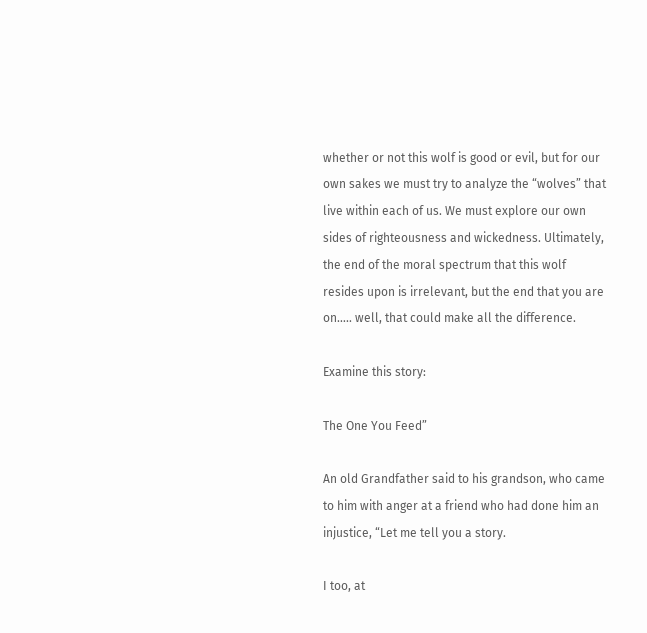whether or not this wolf is good or evil, but for our own sakes we must try to analyze the “wolves” that live within each of us. We must explore our own sides of righteousness and wickedness. Ultimately, the end of the moral spectrum that this wolf resides upon is irrelevant, but the end that you are on….. well, that could make all the difference.

Examine this story:

The One You Feed”

An old Grandfather said to his grandson, who came to him with anger at a friend who had done him an injustice, “Let me tell you a story.

I too, at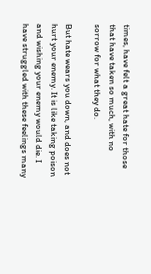times, have felt a great hate for those that have taken so much, with no sorrow for what they do.

But hate wears you down, and does not hurt your enemy. It is like taking poison and wishing your enemy would die. I have struggled with these feelings many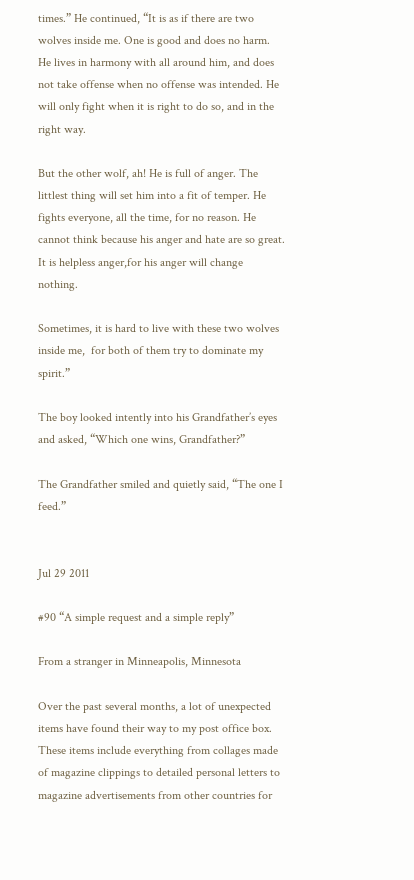times.” He continued, “It is as if there are two wolves inside me. One is good and does no harm. He lives in harmony with all around him, and does not take offense when no offense was intended. He will only fight when it is right to do so, and in the right way.

But the other wolf, ah! He is full of anger. The littlest thing will set him into a fit of temper. He fights everyone, all the time, for no reason. He cannot think because his anger and hate are so great. It is helpless anger,for his anger will change nothing.

Sometimes, it is hard to live with these two wolves inside me,  for both of them try to dominate my spirit.”

The boy looked intently into his Grandfather’s eyes and asked, “Which one wins, Grandfather?”

The Grandfather smiled and quietly said, “The one I feed.”


Jul 29 2011

#90 “A simple request and a simple reply”

From a stranger in Minneapolis, Minnesota

Over the past several months, a lot of unexpected items have found their way to my post office box. These items include everything from collages made of magazine clippings to detailed personal letters to magazine advertisements from other countries for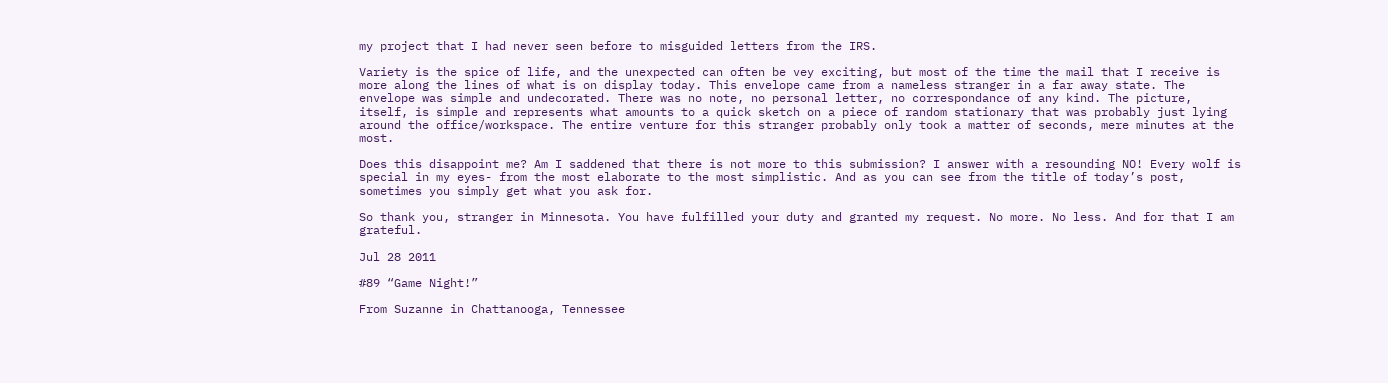my project that I had never seen before to misguided letters from the IRS.

Variety is the spice of life, and the unexpected can often be vey exciting, but most of the time the mail that I receive is more along the lines of what is on display today. This envelope came from a nameless stranger in a far away state. The envelope was simple and undecorated. There was no note, no personal letter, no correspondance of any kind. The picture, itself, is simple and represents what amounts to a quick sketch on a piece of random stationary that was probably just lying around the office/workspace. The entire venture for this stranger probably only took a matter of seconds, mere minutes at the most.

Does this disappoint me? Am I saddened that there is not more to this submission? I answer with a resounding NO! Every wolf is special in my eyes- from the most elaborate to the most simplistic. And as you can see from the title of today’s post, sometimes you simply get what you ask for.

So thank you, stranger in Minnesota. You have fulfilled your duty and granted my request. No more. No less. And for that I am grateful.

Jul 28 2011

#89 “Game Night!”

From Suzanne in Chattanooga, Tennessee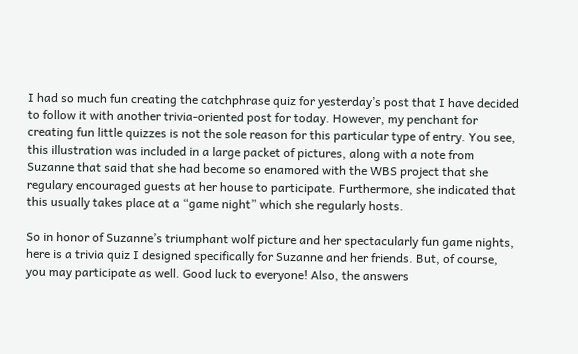I had so much fun creating the catchphrase quiz for yesterday’s post that I have decided to follow it with another trivia-oriented post for today. However, my penchant for creating fun little quizzes is not the sole reason for this particular type of entry. You see, this illustration was included in a large packet of pictures, along with a note from Suzanne that said that she had become so enamored with the WBS project that she regulary encouraged guests at her house to participate. Furthermore, she indicated that this usually takes place at a “game night” which she regularly hosts.

So in honor of Suzanne’s triumphant wolf picture and her spectacularly fun game nights, here is a trivia quiz I designed specifically for Suzanne and her friends. But, of course, you may participate as well. Good luck to everyone! Also, the answers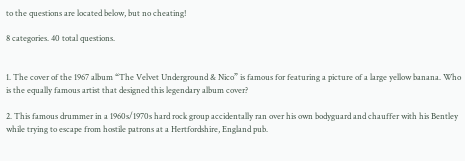to the questions are located below, but no cheating!

8 categories. 40 total questions.


1. The cover of the 1967 album “The Velvet Underground & Nico” is famous for featuring a picture of a large yellow banana. Who is the equally famous artist that designed this legendary album cover?

2. This famous drummer in a 1960s/1970s hard rock group accidentally ran over his own bodyguard and chauffer with his Bentley while trying to escape from hostile patrons at a Hertfordshire, England pub.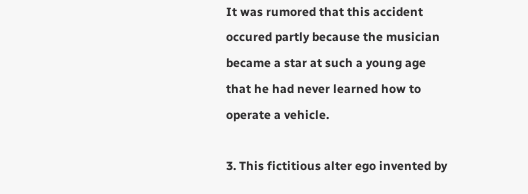It was rumored that this accident occured partly because the musician became a star at such a young age that he had never learned how to operate a vehicle.

3. This fictitious alter ego invented by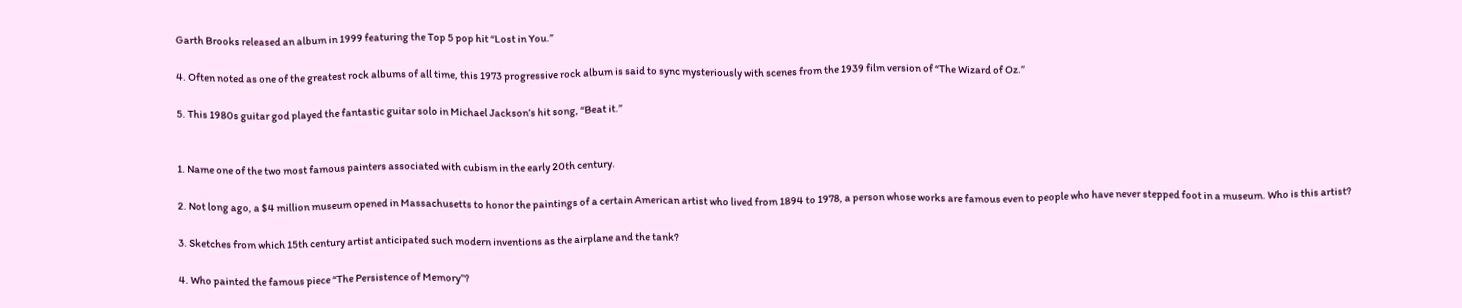Garth Brooks released an album in 1999 featuring the Top 5 pop hit “Lost in You.”

4. Often noted as one of the greatest rock albums of all time, this 1973 progressive rock album is said to sync mysteriously with scenes from the 1939 film version of “The Wizard of Oz.”

5. This 1980s guitar god played the fantastic guitar solo in Michael Jackson’s hit song, “Beat it.”


1. Name one of the two most famous painters associated with cubism in the early 20th century.

2. Not long ago, a $4 million museum opened in Massachusetts to honor the paintings of a certain American artist who lived from 1894 to 1978, a person whose works are famous even to people who have never stepped foot in a museum. Who is this artist?

3. Sketches from which 15th century artist anticipated such modern inventions as the airplane and the tank?

4. Who painted the famous piece “The Persistence of Memory”?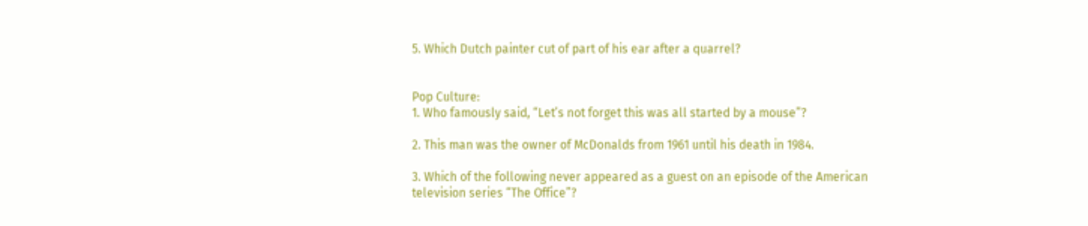5. Which Dutch painter cut of part of his ear after a quarrel?


Pop Culture:
1. Who famously said, “Let’s not forget this was all started by a mouse”?

2. This man was the owner of McDonalds from 1961 until his death in 1984.

3. Which of the following never appeared as a guest on an episode of the American television series “The Office”?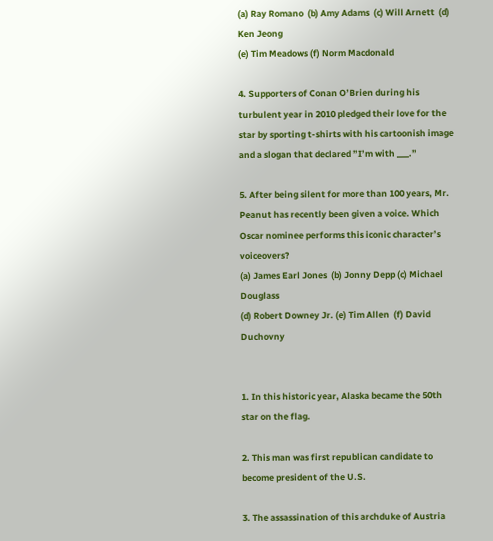(a) Ray Romano  (b) Amy Adams  (c) Will Arnett  (d) Ken Jeong
(e) Tim Meadows (f) Norm Macdonald

4. Supporters of Conan O’Brien during his turbulent year in 2010 pledged their love for the star by sporting t-shirts with his cartoonish image and a slogan that declared ”I’m with ___.”

5. After being silent for more than 100 years, Mr. Peanut has recently been given a voice. Which Oscar nominee performs this iconic character’s voiceovers?
(a) James Earl Jones  (b) Jonny Depp (c) Michael Douglass
(d) Robert Downey Jr. (e) Tim Allen  (f) David Duchovny


1. In this historic year, Alaska became the 50th star on the flag.

2. This man was first republican candidate to become president of the U.S.

3. The assassination of this archduke of Austria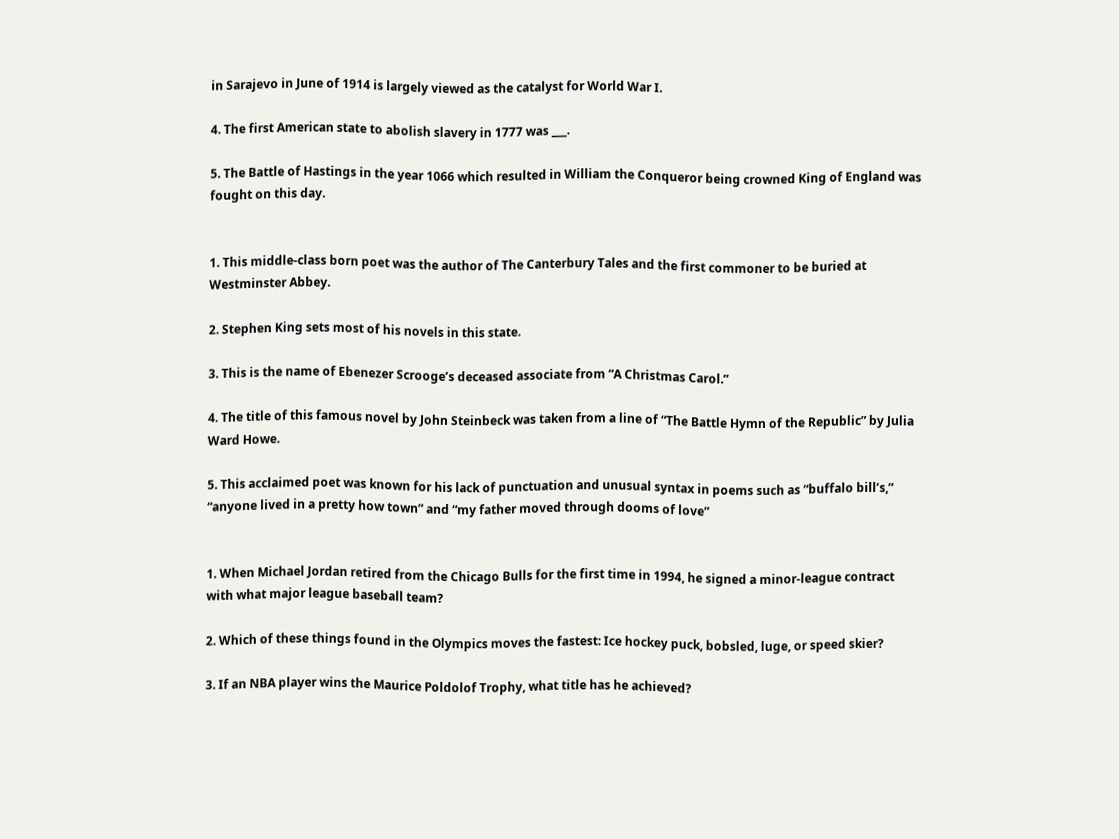in Sarajevo in June of 1914 is largely viewed as the catalyst for World War I.

4. The first American state to abolish slavery in 1777 was ___.

5. The Battle of Hastings in the year 1066 which resulted in William the Conqueror being crowned King of England was fought on this day.


1. This middle-class born poet was the author of The Canterbury Tales and the first commoner to be buried at Westminster Abbey.

2. Stephen King sets most of his novels in this state.

3. This is the name of Ebenezer Scrooge’s deceased associate from “A Christmas Carol.”

4. The title of this famous novel by John Steinbeck was taken from a line of “The Battle Hymn of the Republic” by Julia Ward Howe.

5. This acclaimed poet was known for his lack of punctuation and unusual syntax in poems such as “buffalo bill’s,” “anyone lived in a pretty how town” and “my father moved through dooms of love”


1. When Michael Jordan retired from the Chicago Bulls for the first time in 1994, he signed a minor-league contract with what major league baseball team?

2. Which of these things found in the Olympics moves the fastest: Ice hockey puck, bobsled, luge, or speed skier?

3. If an NBA player wins the Maurice Poldolof Trophy, what title has he achieved?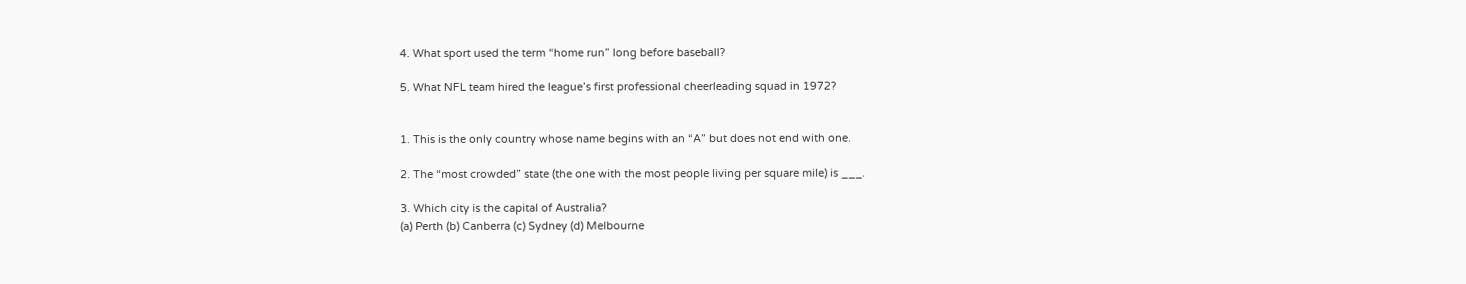4. What sport used the term “home run” long before baseball?

5. What NFL team hired the league’s first professional cheerleading squad in 1972?


1. This is the only country whose name begins with an “A” but does not end with one.

2. The “most crowded” state (the one with the most people living per square mile) is ___.

3. Which city is the capital of Australia?
(a) Perth (b) Canberra (c) Sydney (d) Melbourne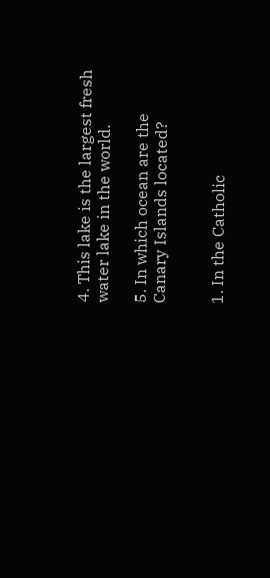4. This lake is the largest fresh water lake in the world.

5. In which ocean are the Canary Islands located?


1. In the Catholic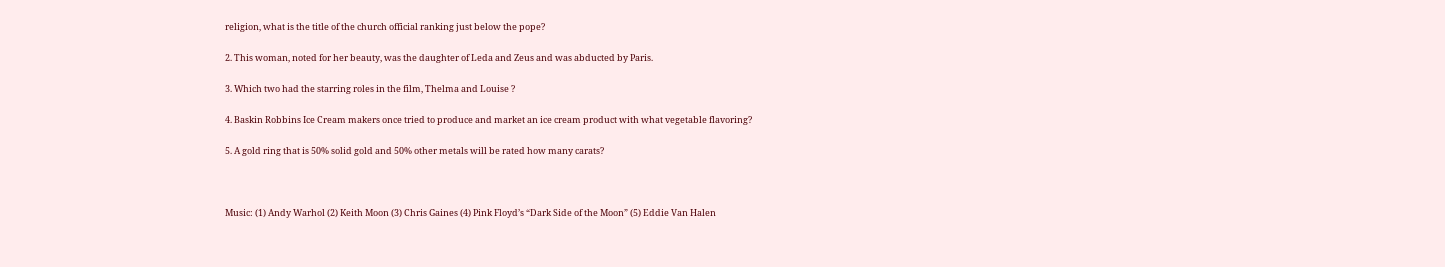religion, what is the title of the church official ranking just below the pope?

2. This woman, noted for her beauty, was the daughter of Leda and Zeus and was abducted by Paris.

3. Which two had the starring roles in the film, Thelma and Louise ?

4. Baskin Robbins Ice Cream makers once tried to produce and market an ice cream product with what vegetable flavoring?

5. A gold ring that is 50% solid gold and 50% other metals will be rated how many carats?



Music: (1) Andy Warhol (2) Keith Moon (3) Chris Gaines (4) Pink Floyd’s “Dark Side of the Moon” (5) Eddie Van Halen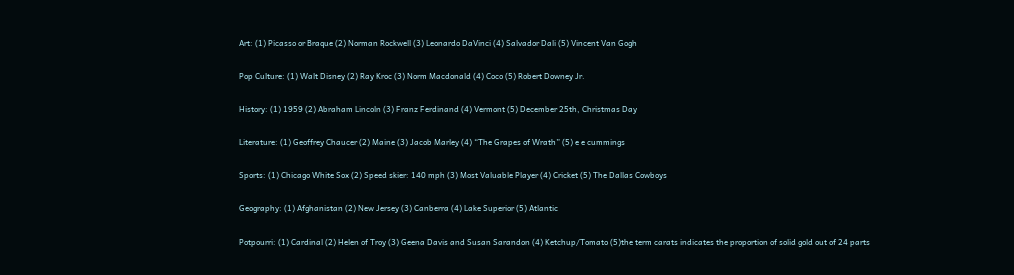Art: (1) Picasso or Braque (2) Norman Rockwell (3) Leonardo DaVinci (4) Salvador Dali (5) Vincent Van Gogh

Pop Culture: (1) Walt Disney (2) Ray Kroc (3) Norm Macdonald (4) Coco (5) Robert Downey Jr.

History: (1) 1959 (2) Abraham Lincoln (3) Franz Ferdinand (4) Vermont (5) December 25th, Christmas Day

Literature: (1) Geoffrey Chaucer (2) Maine (3) Jacob Marley (4) “The Grapes of Wrath” (5) e e cummings

Sports: (1) Chicago White Sox (2) Speed skier: 140 mph (3) Most Valuable Player (4) Cricket (5) The Dallas Cowboys

Geography: (1) Afghanistan (2) New Jersey (3) Canberra (4) Lake Superior (5) Atlantic

Potpourri: (1) Cardinal (2) Helen of Troy (3) Geena Davis and Susan Sarandon (4) Ketchup/Tomato (5)the term carats indicates the proportion of solid gold out of 24 parts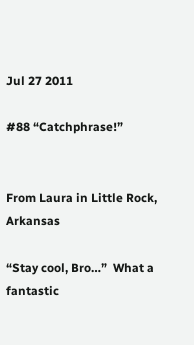Jul 27 2011

#88 “Catchphrase!”


From Laura in Little Rock, Arkansas

“Stay cool, Bro…”  What a fantastic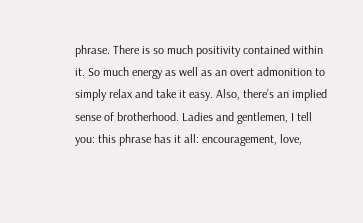phrase. There is so much positivity contained within it. So much energy as well as an overt admonition to simply relax and take it easy. Also, there’s an implied sense of brotherhood. Ladies and gentlemen, I tell you: this phrase has it all: encouragement, love,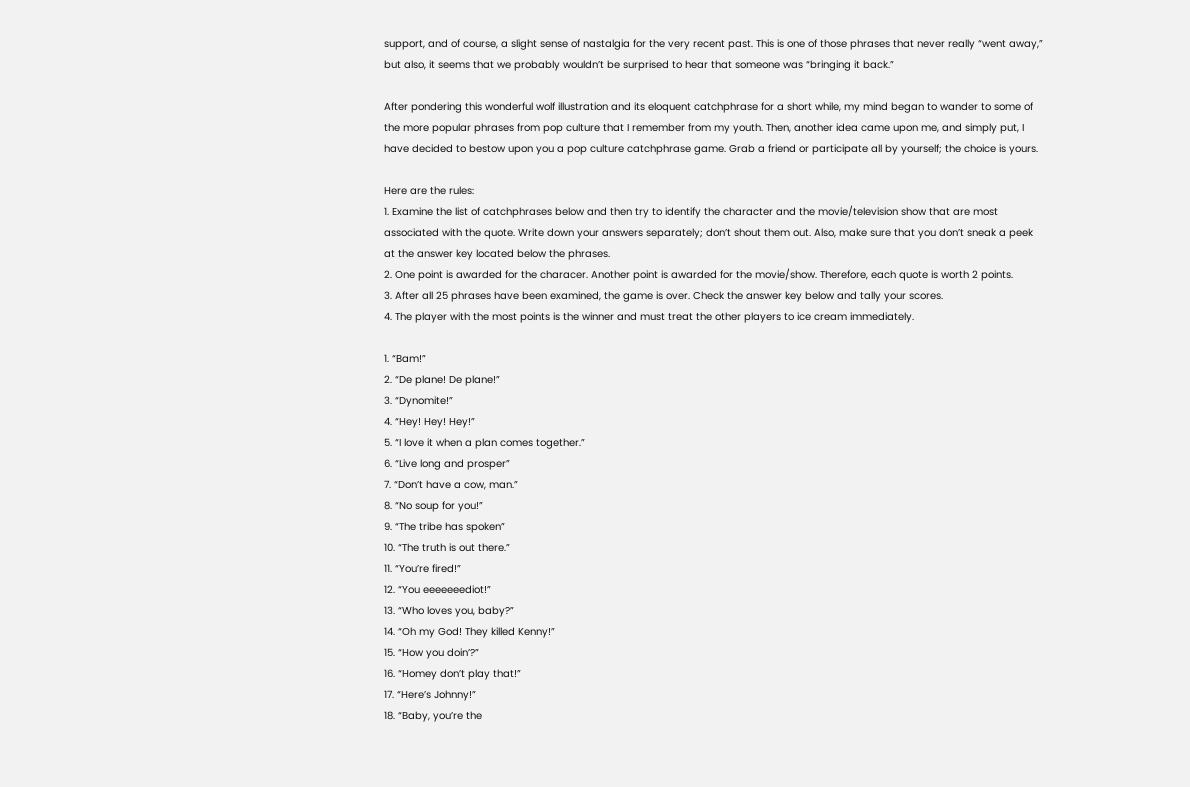support, and of course, a slight sense of nastalgia for the very recent past. This is one of those phrases that never really “went away,” but also, it seems that we probably wouldn’t be surprised to hear that someone was “bringing it back.”

After pondering this wonderful wolf illustration and its eloquent catchphrase for a short while, my mind began to wander to some of the more popular phrases from pop culture that I remember from my youth. Then, another idea came upon me, and simply put, I have decided to bestow upon you a pop culture catchphrase game. Grab a friend or participate all by yourself; the choice is yours.

Here are the rules:
1. Examine the list of catchphrases below and then try to identify the character and the movie/television show that are most associated with the quote. Write down your answers separately; don’t shout them out. Also, make sure that you don’t sneak a peek at the answer key located below the phrases.
2. One point is awarded for the characer. Another point is awarded for the movie/show. Therefore, each quote is worth 2 points.
3. After all 25 phrases have been examined, the game is over. Check the answer key below and tally your scores.
4. The player with the most points is the winner and must treat the other players to ice cream immediately.

1. “Bam!”
2. “De plane! De plane!”
3. “Dynomite!”
4. “Hey! Hey! Hey!”
5. “I love it when a plan comes together.”
6. “Live long and prosper”
7. “Don’t have a cow, man.”
8. “No soup for you!”
9. “The tribe has spoken”
10. “The truth is out there.”
11. “You’re fired!”
12. “You eeeeeeediot!”
13. “Who loves you, baby?”
14. “Oh my God! They killed Kenny!”
15. “How you doin’?”
16. “Homey don’t play that!”
17. “Here’s Johnny!”
18. “Baby, you’re the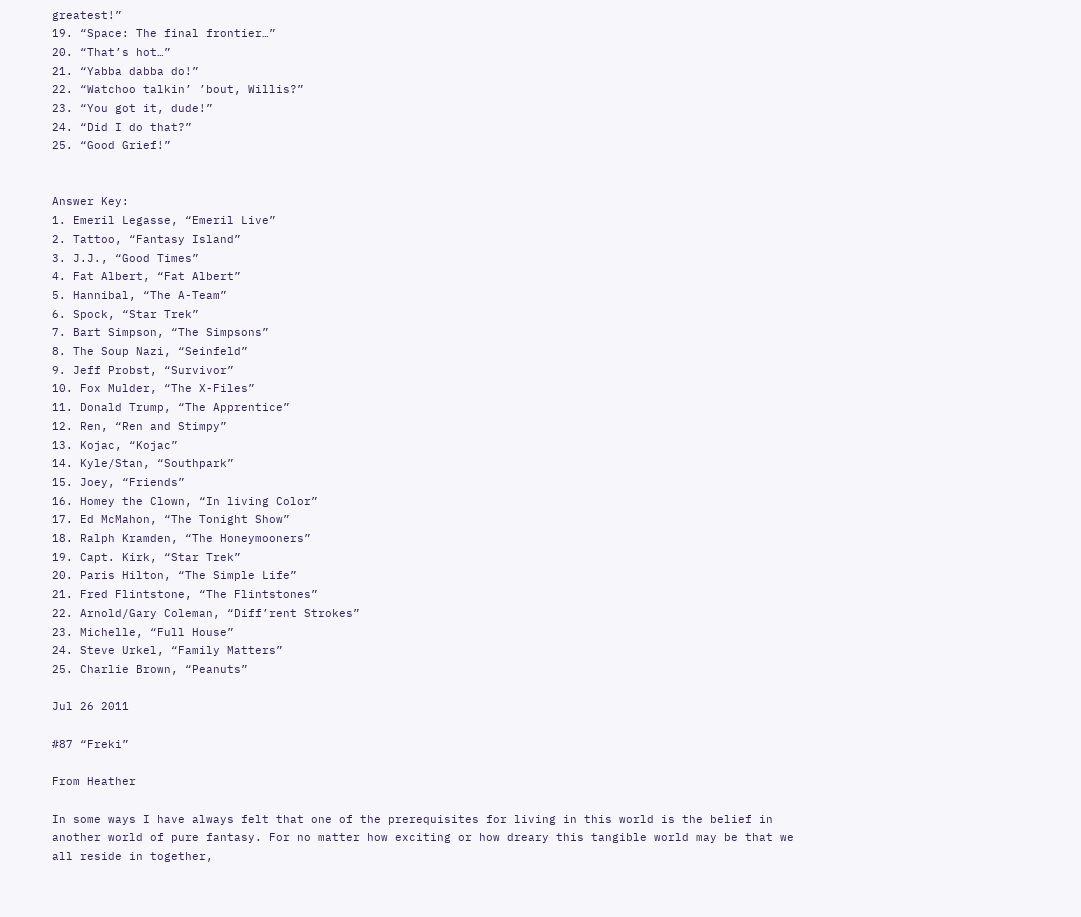greatest!”
19. “Space: The final frontier…”
20. “That’s hot…”
21. “Yabba dabba do!”
22. “Watchoo talkin’ ’bout, Willis?”
23. “You got it, dude!”
24. “Did I do that?”
25. “Good Grief!”


Answer Key:
1. Emeril Legasse, “Emeril Live”
2. Tattoo, “Fantasy Island”
3. J.J., “Good Times”
4. Fat Albert, “Fat Albert”
5. Hannibal, “The A-Team”
6. Spock, “Star Trek”
7. Bart Simpson, “The Simpsons”
8. The Soup Nazi, “Seinfeld”
9. Jeff Probst, “Survivor”
10. Fox Mulder, “The X-Files”
11. Donald Trump, “The Apprentice”
12. Ren, “Ren and Stimpy”
13. Kojac, “Kojac”
14. Kyle/Stan, “Southpark”
15. Joey, “Friends”
16. Homey the Clown, “In living Color”
17. Ed McMahon, “The Tonight Show”
18. Ralph Kramden, “The Honeymooners”
19. Capt. Kirk, “Star Trek”
20. Paris Hilton, “The Simple Life”
21. Fred Flintstone, “The Flintstones”
22. Arnold/Gary Coleman, “Diff’rent Strokes”
23. Michelle, “Full House”
24. Steve Urkel, “Family Matters”
25. Charlie Brown, “Peanuts”

Jul 26 2011

#87 “Freki”

From Heather

In some ways I have always felt that one of the prerequisites for living in this world is the belief in another world of pure fantasy. For no matter how exciting or how dreary this tangible world may be that we all reside in together,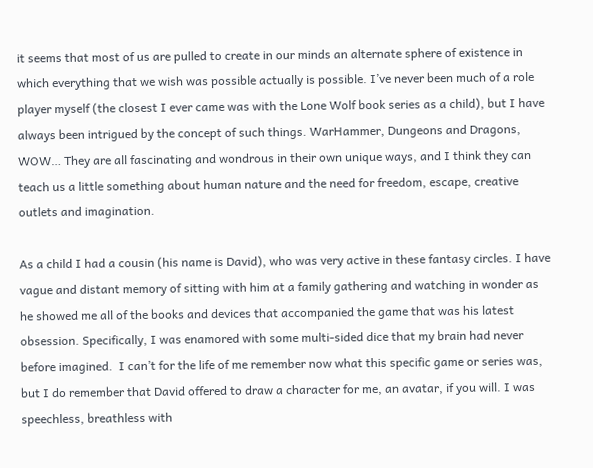it seems that most of us are pulled to create in our minds an alternate sphere of existence in which everything that we wish was possible actually is possible. I’ve never been much of a role player myself (the closest I ever came was with the Lone Wolf book series as a child), but I have always been intrigued by the concept of such things. WarHammer, Dungeons and Dragons, WOW… They are all fascinating and wondrous in their own unique ways, and I think they can teach us a little something about human nature and the need for freedom, escape, creative outlets and imagination.

As a child I had a cousin (his name is David), who was very active in these fantasy circles. I have vague and distant memory of sitting with him at a family gathering and watching in wonder as he showed me all of the books and devices that accompanied the game that was his latest obsession. Specifically, I was enamored with some multi-sided dice that my brain had never before imagined.  I can’t for the life of me remember now what this specific game or series was, but I do remember that David offered to draw a character for me, an avatar, if you will. I was speechless, breathless with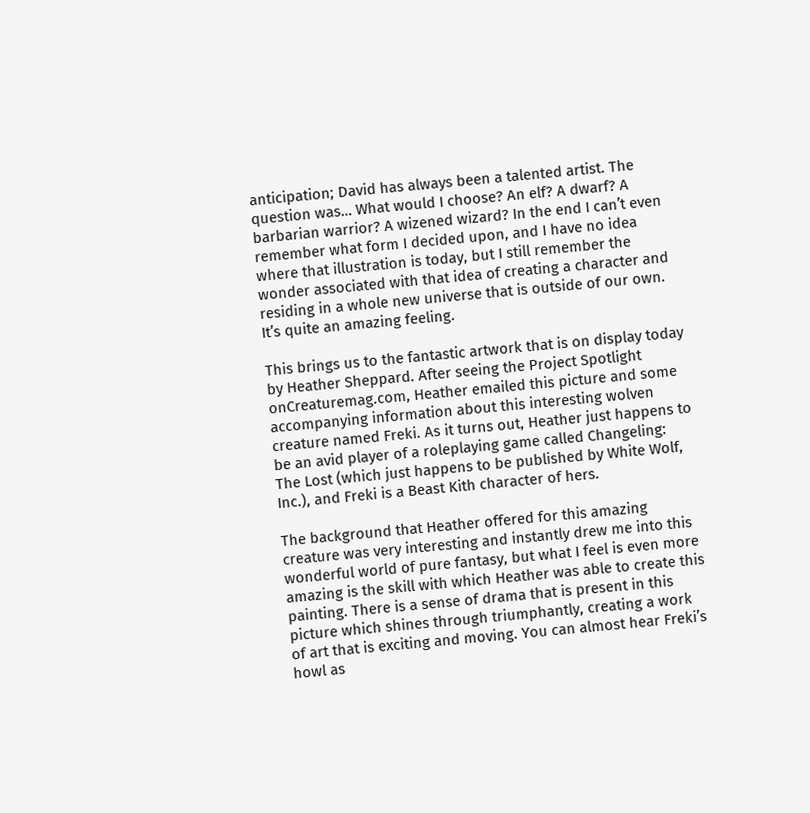anticipation; David has always been a talented artist. The question was… What would I choose? An elf? A dwarf? A barbarian warrior? A wizened wizard? In the end I can’t even remember what form I decided upon, and I have no idea where that illustration is today, but I still remember the wonder associated with that idea of creating a character and residing in a whole new universe that is outside of our own. It’s quite an amazing feeling.

This brings us to the fantastic artwork that is on display today by Heather Sheppard. After seeing the Project Spotlight onCreaturemag.com, Heather emailed this picture and some accompanying information about this interesting wolven creature named Freki. As it turns out, Heather just happens to be an avid player of a roleplaying game called Changeling: The Lost (which just happens to be published by White Wolf, Inc.), and Freki is a Beast Kith character of hers.

The background that Heather offered for this amazing creature was very interesting and instantly drew me into this wonderful world of pure fantasy, but what I feel is even more amazing is the skill with which Heather was able to create this painting. There is a sense of drama that is present in this picture which shines through triumphantly, creating a work of art that is exciting and moving. You can almost hear Freki’s howl as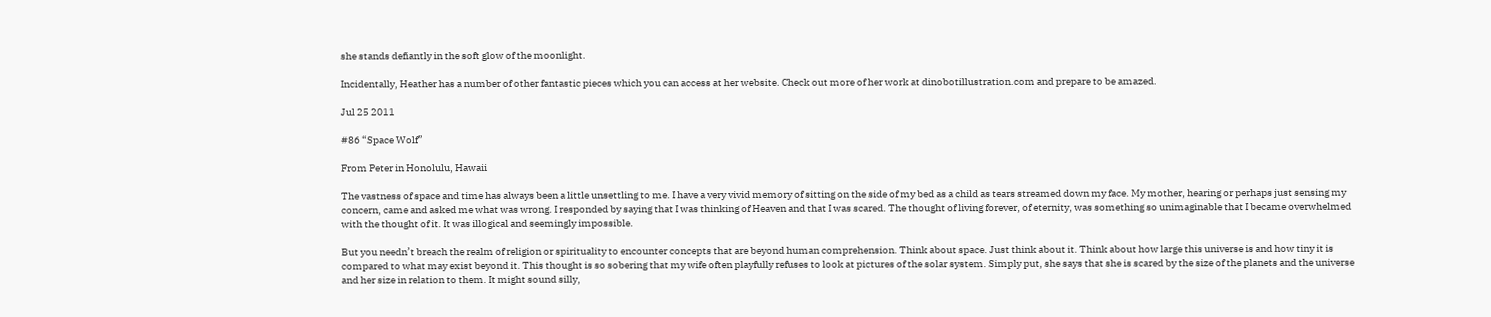she stands defiantly in the soft glow of the moonlight.

Incidentally, Heather has a number of other fantastic pieces which you can access at her website. Check out more of her work at dinobotillustration.com and prepare to be amazed.

Jul 25 2011

#86 “Space Wolf”

From Peter in Honolulu, Hawaii

The vastness of space and time has always been a little unsettling to me. I have a very vivid memory of sitting on the side of my bed as a child as tears streamed down my face. My mother, hearing or perhaps just sensing my concern, came and asked me what was wrong. I responded by saying that I was thinking of Heaven and that I was scared. The thought of living forever, of eternity, was something so unimaginable that I became overwhelmed with the thought of it. It was illogical and seemingly impossible.

But you needn’t breach the realm of religion or spirituality to encounter concepts that are beyond human comprehension. Think about space. Just think about it. Think about how large this universe is and how tiny it is compared to what may exist beyond it. This thought is so sobering that my wife often playfully refuses to look at pictures of the solar system. Simply put, she says that she is scared by the size of the planets and the universe and her size in relation to them. It might sound silly,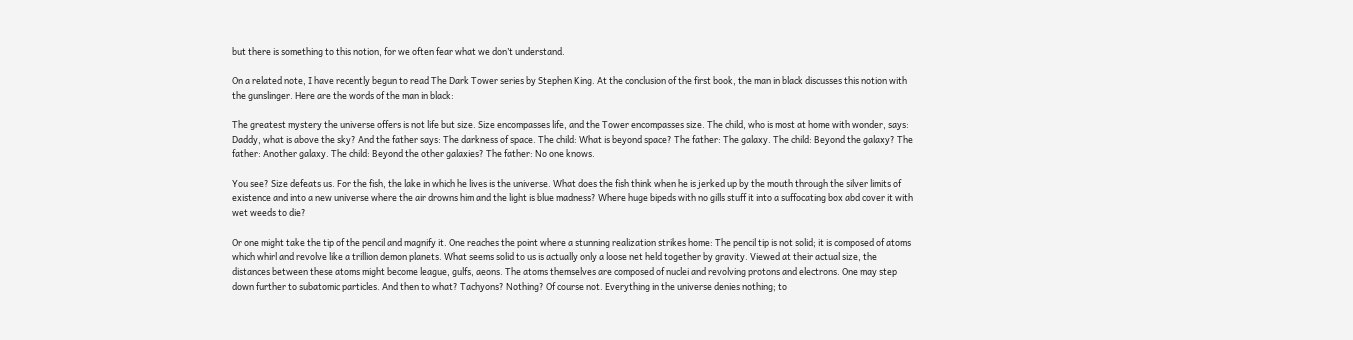but there is something to this notion, for we often fear what we don’t understand.

On a related note, I have recently begun to read The Dark Tower series by Stephen King. At the conclusion of the first book, the man in black discusses this notion with the gunslinger. Here are the words of the man in black:

The greatest mystery the universe offers is not life but size. Size encompasses life, and the Tower encompasses size. The child, who is most at home with wonder, says: Daddy, what is above the sky? And the father says: The darkness of space. The child: What is beyond space? The father: The galaxy. The child: Beyond the galaxy? The father: Another galaxy. The child: Beyond the other galaxies? The father: No one knows.

You see? Size defeats us. For the fish, the lake in which he lives is the universe. What does the fish think when he is jerked up by the mouth through the silver limits of existence and into a new universe where the air drowns him and the light is blue madness? Where huge bipeds with no gills stuff it into a suffocating box abd cover it with wet weeds to die?

Or one might take the tip of the pencil and magnify it. One reaches the point where a stunning realization strikes home: The pencil tip is not solid; it is composed of atoms which whirl and revolve like a trillion demon planets. What seems solid to us is actually only a loose net held together by gravity. Viewed at their actual size, the distances between these atoms might become league, gulfs, aeons. The atoms themselves are composed of nuclei and revolving protons and electrons. One may step down further to subatomic particles. And then to what? Tachyons? Nothing? Of course not. Everything in the universe denies nothing; to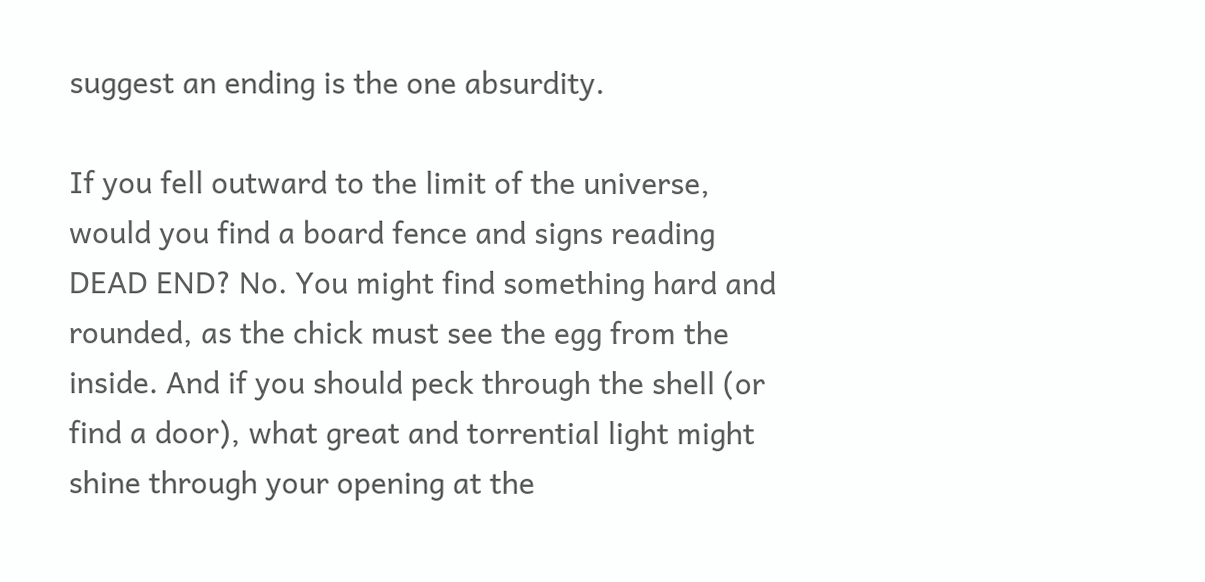suggest an ending is the one absurdity.

If you fell outward to the limit of the universe, would you find a board fence and signs reading DEAD END? No. You might find something hard and rounded, as the chick must see the egg from the inside. And if you should peck through the shell (or find a door), what great and torrential light might shine through your opening at the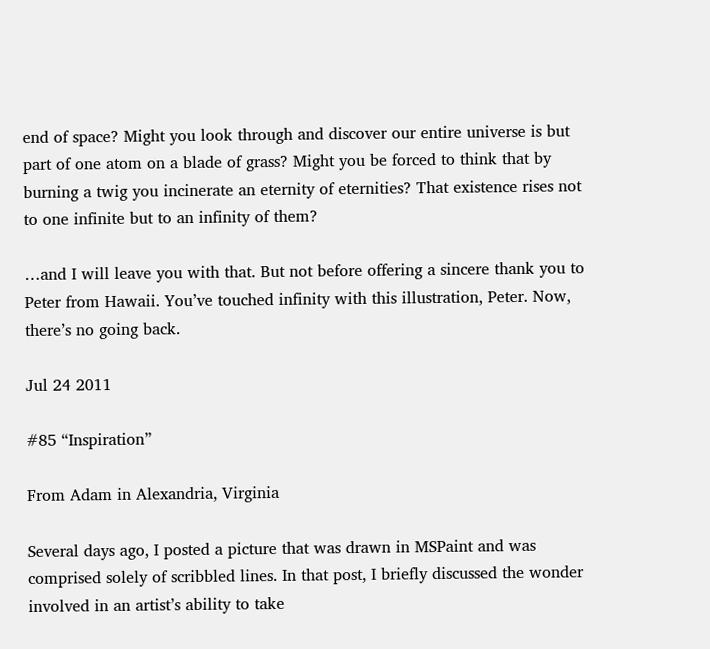end of space? Might you look through and discover our entire universe is but part of one atom on a blade of grass? Might you be forced to think that by burning a twig you incinerate an eternity of eternities? That existence rises not to one infinite but to an infinity of them?

…and I will leave you with that. But not before offering a sincere thank you to Peter from Hawaii. You’ve touched infinity with this illustration, Peter. Now, there’s no going back.

Jul 24 2011

#85 “Inspiration”

From Adam in Alexandria, Virginia

Several days ago, I posted a picture that was drawn in MSPaint and was comprised solely of scribbled lines. In that post, I briefly discussed the wonder involved in an artist’s ability to take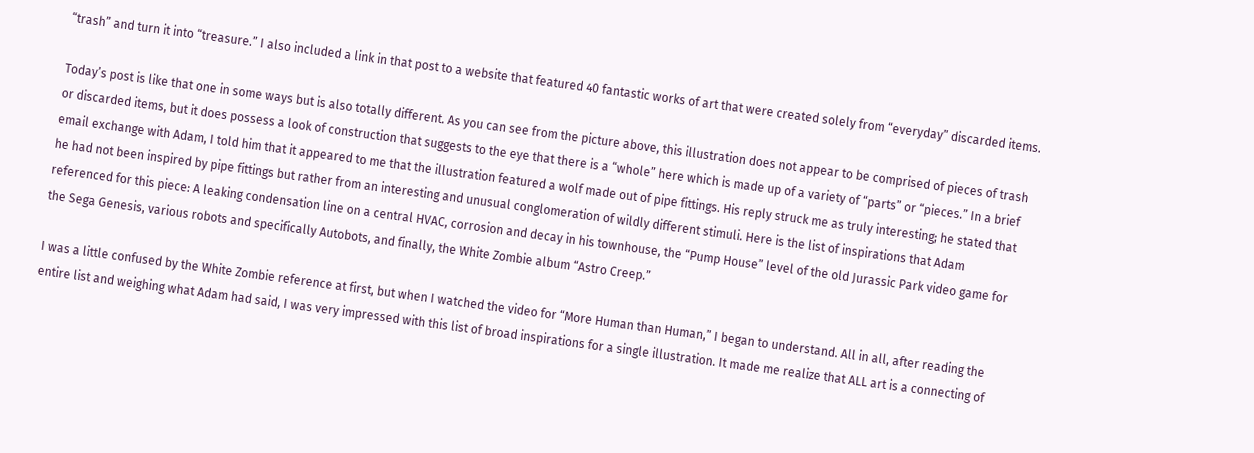“trash” and turn it into “treasure.” I also included a link in that post to a website that featured 40 fantastic works of art that were created solely from “everyday” discarded items.

Today’s post is like that one in some ways but is also totally different. As you can see from the picture above, this illustration does not appear to be comprised of pieces of trash or discarded items, but it does possess a look of construction that suggests to the eye that there is a “whole” here which is made up of a variety of “parts” or “pieces.” In a brief email exchange with Adam, I told him that it appeared to me that the illustration featured a wolf made out of pipe fittings. His reply struck me as truly interesting; he stated that he had not been inspired by pipe fittings but rather from an interesting and unusual conglomeration of wildly different stimuli. Here is the list of inspirations that Adam referenced for this piece: A leaking condensation line on a central HVAC, corrosion and decay in his townhouse, the “Pump House” level of the old Jurassic Park video game for the Sega Genesis, various robots and specifically Autobots, and finally, the White Zombie album “Astro Creep.”

I was a little confused by the White Zombie reference at first, but when I watched the video for “More Human than Human,” I began to understand. All in all, after reading the entire list and weighing what Adam had said, I was very impressed with this list of broad inspirations for a single illustration. It made me realize that ALL art is a connecting of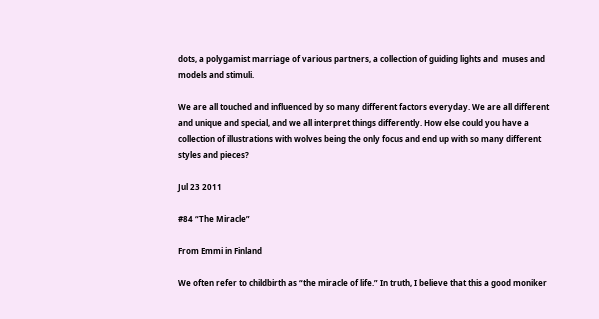dots, a polygamist marriage of various partners, a collection of guiding lights and  muses and models and stimuli.

We are all touched and influenced by so many different factors everyday. We are all different and unique and special, and we all interpret things differently. How else could you have a collection of illustrations with wolves being the only focus and end up with so many different styles and pieces?

Jul 23 2011

#84 “The Miracle”

From Emmi in Finland

We often refer to childbirth as “the miracle of life.” In truth, I believe that this a good moniker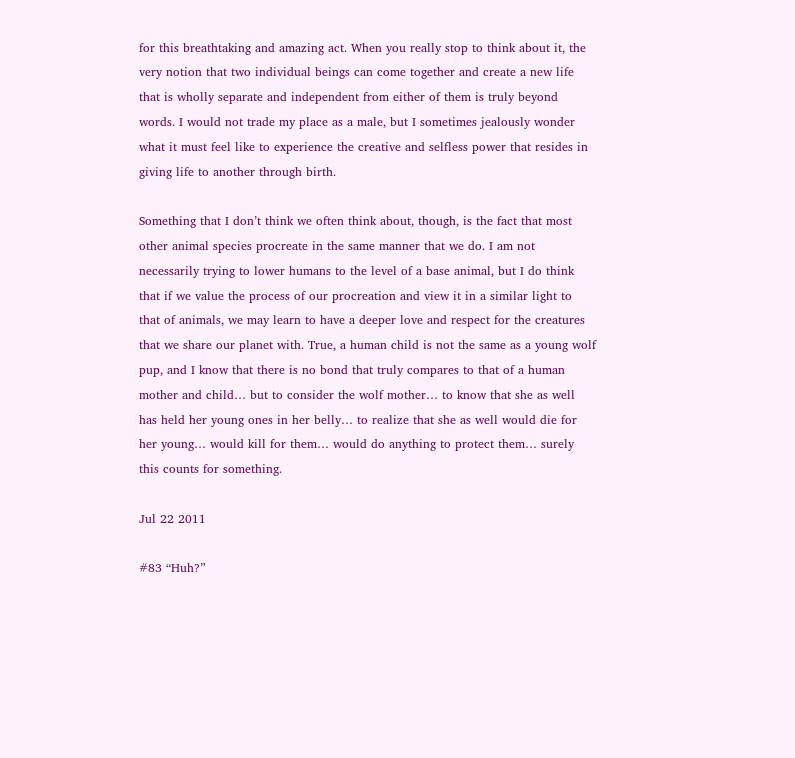for this breathtaking and amazing act. When you really stop to think about it, the very notion that two individual beings can come together and create a new life that is wholly separate and independent from either of them is truly beyond words. I would not trade my place as a male, but I sometimes jealously wonder what it must feel like to experience the creative and selfless power that resides in giving life to another through birth.

Something that I don’t think we often think about, though, is the fact that most other animal species procreate in the same manner that we do. I am not necessarily trying to lower humans to the level of a base animal, but I do think that if we value the process of our procreation and view it in a similar light to that of animals, we may learn to have a deeper love and respect for the creatures that we share our planet with. True, a human child is not the same as a young wolf pup, and I know that there is no bond that truly compares to that of a human mother and child… but to consider the wolf mother… to know that she as well has held her young ones in her belly… to realize that she as well would die for her young… would kill for them… would do anything to protect them… surely this counts for something.

Jul 22 2011

#83 “Huh?”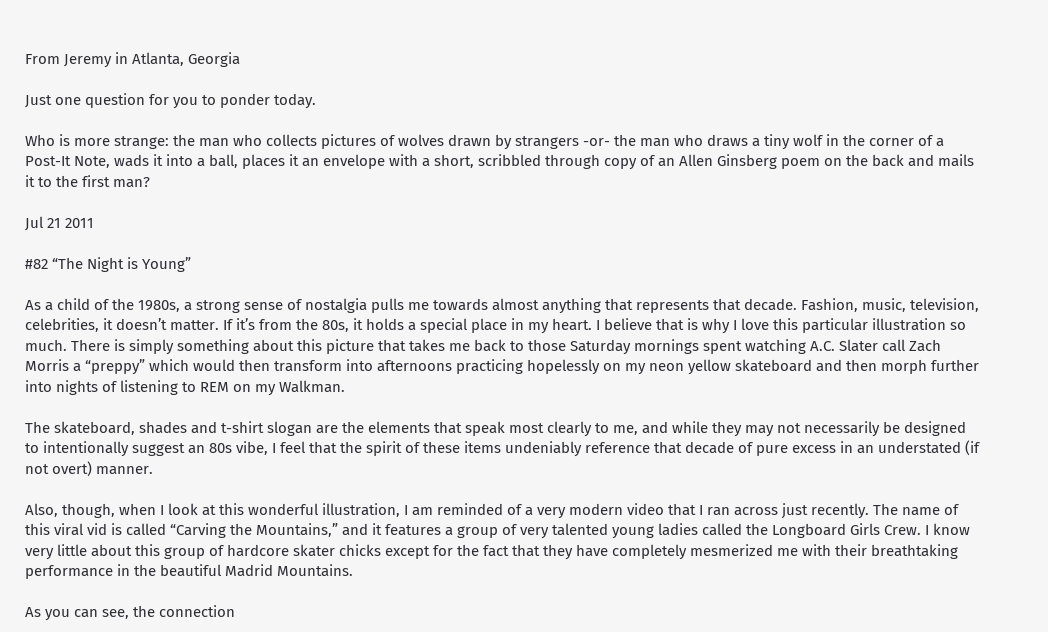From Jeremy in Atlanta, Georgia

Just one question for you to ponder today.

Who is more strange: the man who collects pictures of wolves drawn by strangers -or- the man who draws a tiny wolf in the corner of a Post-It Note, wads it into a ball, places it an envelope with a short, scribbled through copy of an Allen Ginsberg poem on the back and mails it to the first man?

Jul 21 2011

#82 “The Night is Young”

As a child of the 1980s, a strong sense of nostalgia pulls me towards almost anything that represents that decade. Fashion, music, television, celebrities, it doesn’t matter. If it’s from the 80s, it holds a special place in my heart. I believe that is why I love this particular illustration so much. There is simply something about this picture that takes me back to those Saturday mornings spent watching A.C. Slater call Zach Morris a “preppy” which would then transform into afternoons practicing hopelessly on my neon yellow skateboard and then morph further into nights of listening to REM on my Walkman.

The skateboard, shades and t-shirt slogan are the elements that speak most clearly to me, and while they may not necessarily be designed to intentionally suggest an 80s vibe, I feel that the spirit of these items undeniably reference that decade of pure excess in an understated (if not overt) manner.

Also, though, when I look at this wonderful illustration, I am reminded of a very modern video that I ran across just recently. The name of this viral vid is called “Carving the Mountains,” and it features a group of very talented young ladies called the Longboard Girls Crew. I know very little about this group of hardcore skater chicks except for the fact that they have completely mesmerized me with their breathtaking performance in the beautiful Madrid Mountains.

As you can see, the connection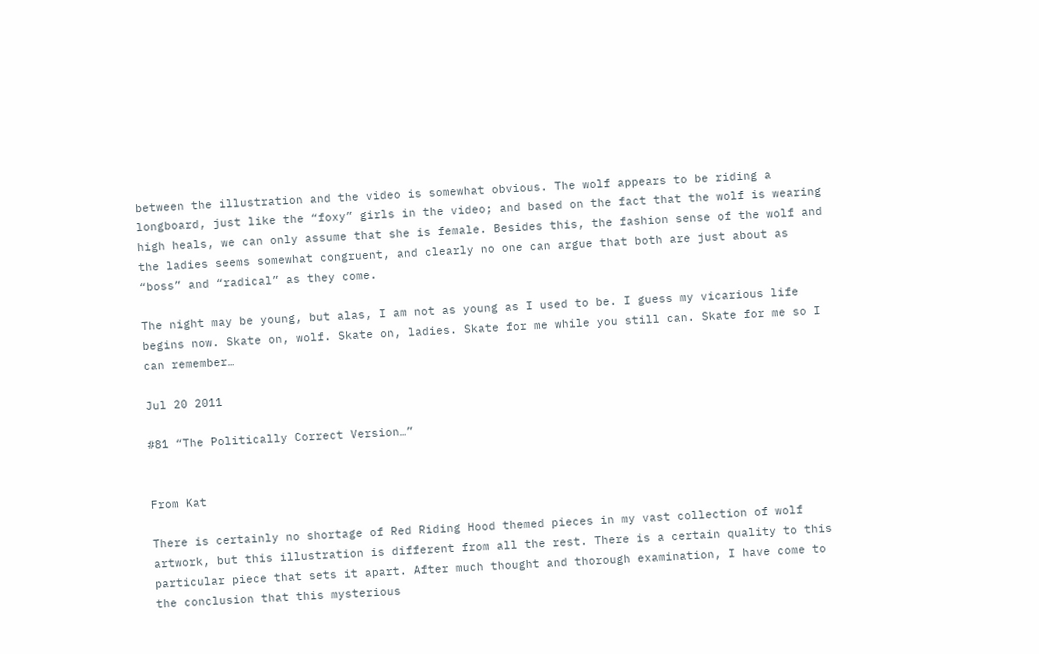between the illustration and the video is somewhat obvious. The wolf appears to be riding a longboard, just like the “foxy” girls in the video; and based on the fact that the wolf is wearing high heals, we can only assume that she is female. Besides this, the fashion sense of the wolf and the ladies seems somewhat congruent, and clearly no one can argue that both are just about as “boss” and “radical” as they come.

The night may be young, but alas, I am not as young as I used to be. I guess my vicarious life begins now. Skate on, wolf. Skate on, ladies. Skate for me while you still can. Skate for me so I can remember…

Jul 20 2011

#81 “The Politically Correct Version…”


From Kat

There is certainly no shortage of Red Riding Hood themed pieces in my vast collection of wolf artwork, but this illustration is different from all the rest. There is a certain quality to this particular piece that sets it apart. After much thought and thorough examination, I have come to the conclusion that this mysterious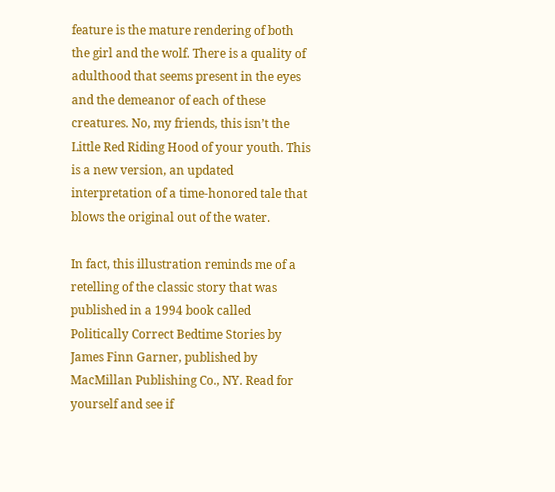feature is the mature rendering of both the girl and the wolf. There is a quality of adulthood that seems present in the eyes and the demeanor of each of these creatures. No, my friends, this isn’t the Little Red Riding Hood of your youth. This is a new version, an updated interpretation of a time-honored tale that blows the original out of the water.

In fact, this illustration reminds me of a retelling of the classic story that was published in a 1994 book called Politically Correct Bedtime Stories by James Finn Garner, published by MacMillan Publishing Co., NY. Read for yourself and see if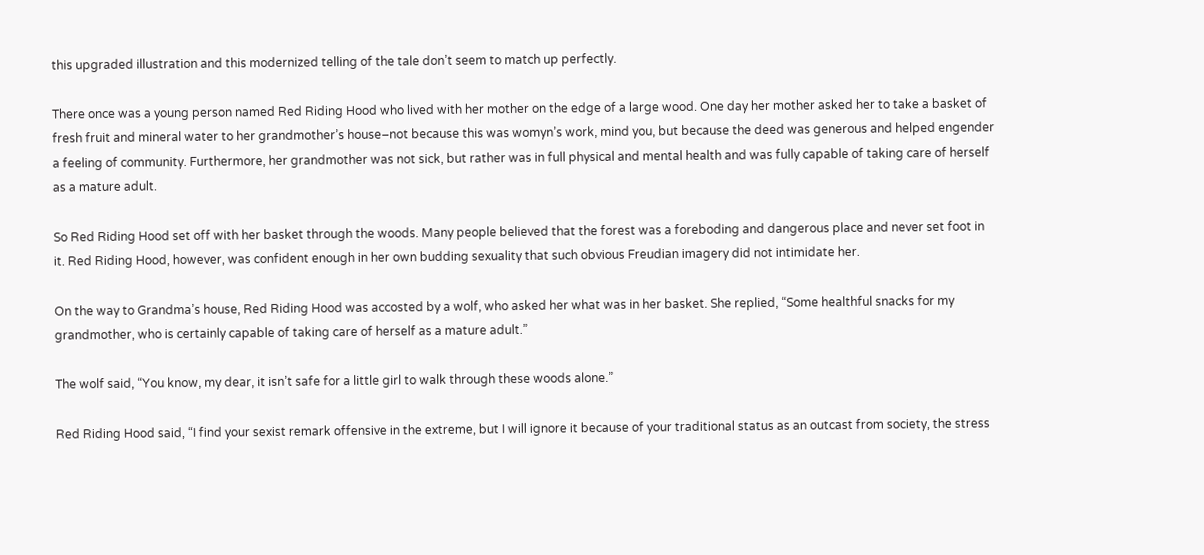this upgraded illustration and this modernized telling of the tale don’t seem to match up perfectly.

There once was a young person named Red Riding Hood who lived with her mother on the edge of a large wood. One day her mother asked her to take a basket of fresh fruit and mineral water to her grandmother’s house–not because this was womyn’s work, mind you, but because the deed was generous and helped engender a feeling of community. Furthermore, her grandmother was not sick, but rather was in full physical and mental health and was fully capable of taking care of herself as a mature adult.

So Red Riding Hood set off with her basket through the woods. Many people believed that the forest was a foreboding and dangerous place and never set foot in it. Red Riding Hood, however, was confident enough in her own budding sexuality that such obvious Freudian imagery did not intimidate her.

On the way to Grandma’s house, Red Riding Hood was accosted by a wolf, who asked her what was in her basket. She replied, “Some healthful snacks for my grandmother, who is certainly capable of taking care of herself as a mature adult.”

The wolf said, “You know, my dear, it isn’t safe for a little girl to walk through these woods alone.”

Red Riding Hood said, “I find your sexist remark offensive in the extreme, but I will ignore it because of your traditional status as an outcast from society, the stress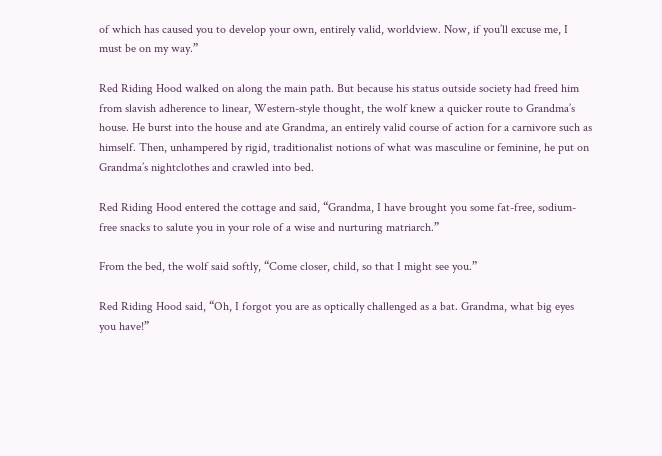of which has caused you to develop your own, entirely valid, worldview. Now, if you’ll excuse me, I must be on my way.”

Red Riding Hood walked on along the main path. But because his status outside society had freed him from slavish adherence to linear, Western-style thought, the wolf knew a quicker route to Grandma’s house. He burst into the house and ate Grandma, an entirely valid course of action for a carnivore such as himself. Then, unhampered by rigid, traditionalist notions of what was masculine or feminine, he put on Grandma’s nightclothes and crawled into bed.

Red Riding Hood entered the cottage and said, “Grandma, I have brought you some fat-free, sodium-free snacks to salute you in your role of a wise and nurturing matriarch.”

From the bed, the wolf said softly, “Come closer, child, so that I might see you.”

Red Riding Hood said, “Oh, I forgot you are as optically challenged as a bat. Grandma, what big eyes you have!”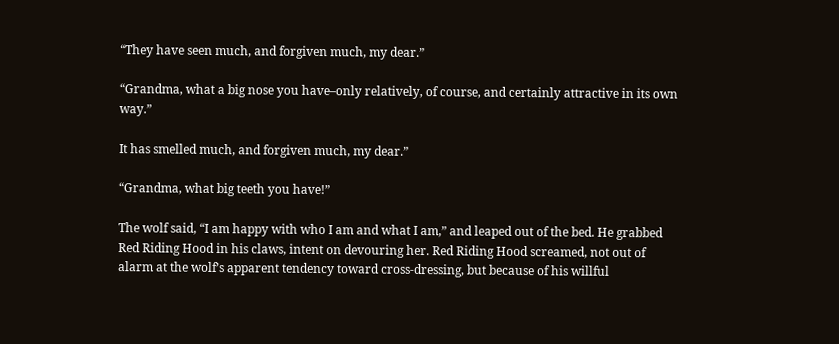“They have seen much, and forgiven much, my dear.”

“Grandma, what a big nose you have–only relatively, of course, and certainly attractive in its own way.”

It has smelled much, and forgiven much, my dear.”

“Grandma, what big teeth you have!”

The wolf said, “I am happy with who I am and what I am,” and leaped out of the bed. He grabbed Red Riding Hood in his claws, intent on devouring her. Red Riding Hood screamed, not out of alarm at the wolf’s apparent tendency toward cross-dressing, but because of his willful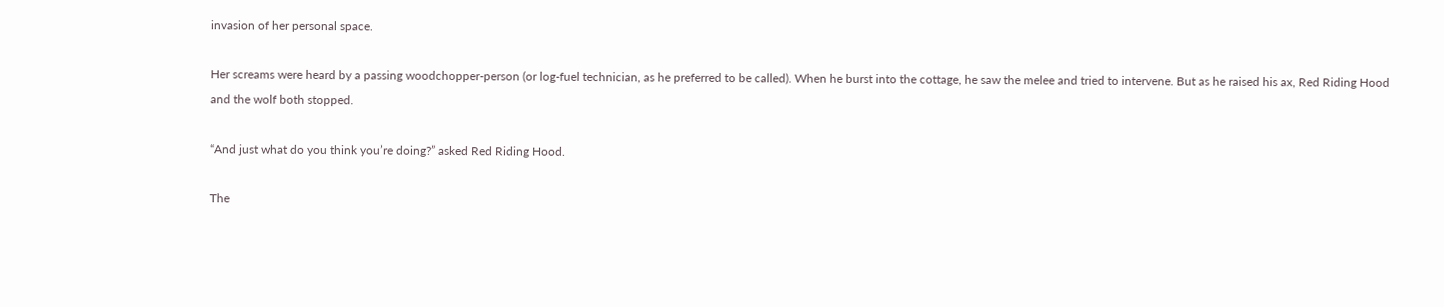invasion of her personal space.

Her screams were heard by a passing woodchopper-person (or log-fuel technician, as he preferred to be called). When he burst into the cottage, he saw the melee and tried to intervene. But as he raised his ax, Red Riding Hood and the wolf both stopped.

“And just what do you think you’re doing?” asked Red Riding Hood.

The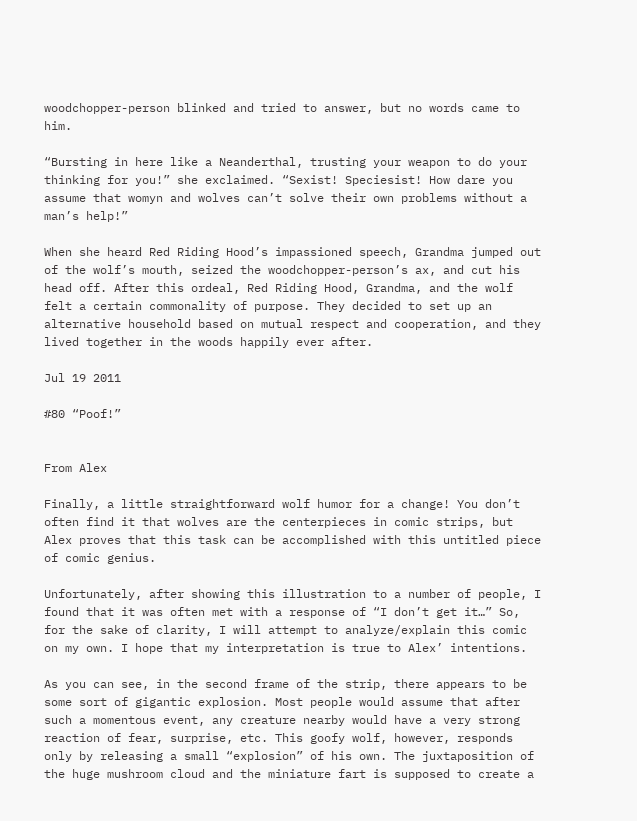woodchopper-person blinked and tried to answer, but no words came to him.

“Bursting in here like a Neanderthal, trusting your weapon to do your thinking for you!” she exclaimed. “Sexist! Speciesist! How dare you assume that womyn and wolves can’t solve their own problems without a man’s help!”

When she heard Red Riding Hood’s impassioned speech, Grandma jumped out of the wolf’s mouth, seized the woodchopper-person’s ax, and cut his head off. After this ordeal, Red Riding Hood, Grandma, and the wolf felt a certain commonality of purpose. They decided to set up an alternative household based on mutual respect and cooperation, and they lived together in the woods happily ever after.

Jul 19 2011

#80 “Poof!”


From Alex

Finally, a little straightforward wolf humor for a change! You don’t often find it that wolves are the centerpieces in comic strips, but Alex proves that this task can be accomplished with this untitled piece of comic genius.

Unfortunately, after showing this illustration to a number of people, I found that it was often met with a response of “I don’t get it…” So, for the sake of clarity, I will attempt to analyze/explain this comic on my own. I hope that my interpretation is true to Alex’ intentions.

As you can see, in the second frame of the strip, there appears to be some sort of gigantic explosion. Most people would assume that after such a momentous event, any creature nearby would have a very strong reaction of fear, surprise, etc. This goofy wolf, however, responds only by releasing a small “explosion” of his own. The juxtaposition of the huge mushroom cloud and the miniature fart is supposed to create a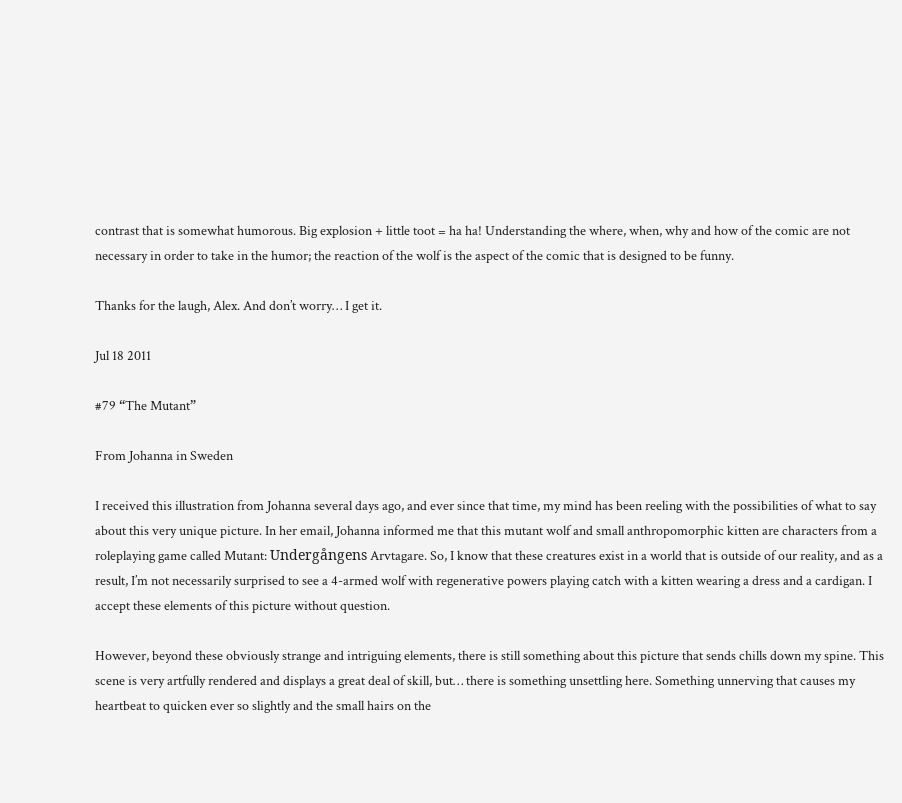contrast that is somewhat humorous. Big explosion + little toot = ha ha! Understanding the where, when, why and how of the comic are not necessary in order to take in the humor; the reaction of the wolf is the aspect of the comic that is designed to be funny.

Thanks for the laugh, Alex. And don’t worry… I get it.

Jul 18 2011

#79 “The Mutant”

From Johanna in Sweden

I received this illustration from Johanna several days ago, and ever since that time, my mind has been reeling with the possibilities of what to say about this very unique picture. In her email, Johanna informed me that this mutant wolf and small anthropomorphic kitten are characters from a roleplaying game called Mutant: Undergångens Arvtagare. So, I know that these creatures exist in a world that is outside of our reality, and as a result, I’m not necessarily surprised to see a 4-armed wolf with regenerative powers playing catch with a kitten wearing a dress and a cardigan. I accept these elements of this picture without question.

However, beyond these obviously strange and intriguing elements, there is still something about this picture that sends chills down my spine. This scene is very artfully rendered and displays a great deal of skill, but… there is something unsettling here. Something unnerving that causes my heartbeat to quicken ever so slightly and the small hairs on the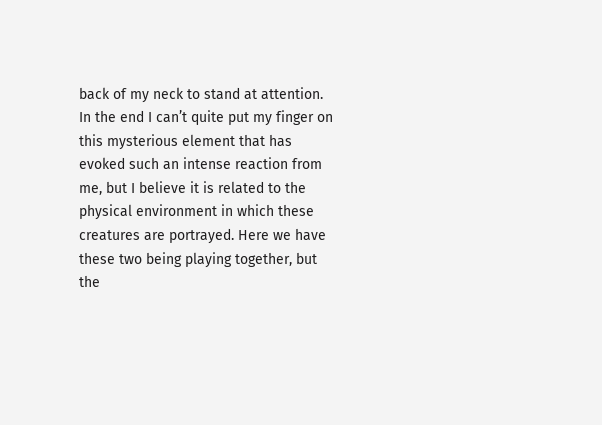back of my neck to stand at attention. In the end I can’t quite put my finger on this mysterious element that has evoked such an intense reaction from me, but I believe it is related to the physical environment in which these creatures are portrayed. Here we have these two being playing together, but the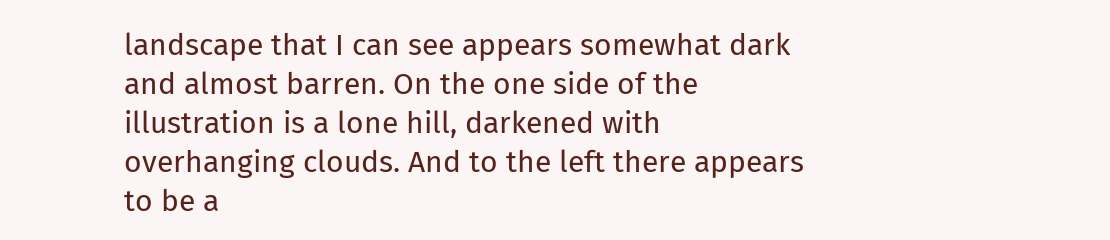landscape that I can see appears somewhat dark and almost barren. On the one side of the illustration is a lone hill, darkened with overhanging clouds. And to the left there appears to be a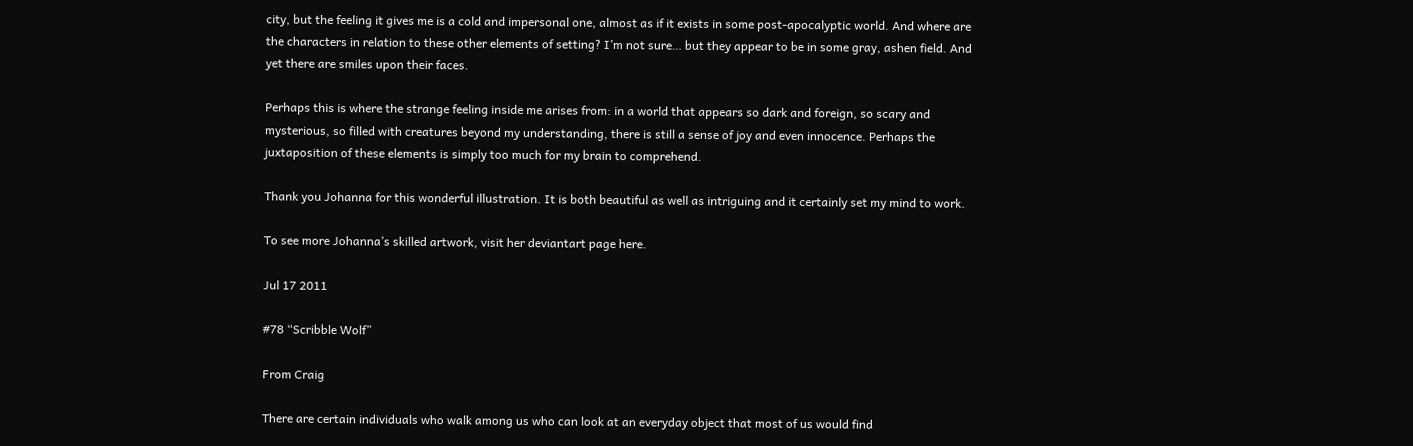city, but the feeling it gives me is a cold and impersonal one, almost as if it exists in some post-apocalyptic world. And where are the characters in relation to these other elements of setting? I’m not sure… but they appear to be in some gray, ashen field. And yet there are smiles upon their faces.

Perhaps this is where the strange feeling inside me arises from: in a world that appears so dark and foreign, so scary and mysterious, so filled with creatures beyond my understanding, there is still a sense of joy and even innocence. Perhaps the juxtaposition of these elements is simply too much for my brain to comprehend.

Thank you Johanna for this wonderful illustration. It is both beautiful as well as intriguing and it certainly set my mind to work.

To see more Johanna’s skilled artwork, visit her deviantart page here.

Jul 17 2011

#78 “Scribble Wolf”

From Craig

There are certain individuals who walk among us who can look at an everyday object that most of us would find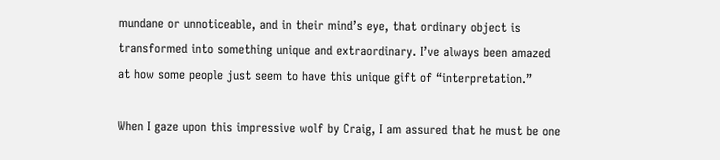mundane or unnoticeable, and in their mind’s eye, that ordinary object is transformed into something unique and extraordinary. I’ve always been amazed at how some people just seem to have this unique gift of “interpretation.”

When I gaze upon this impressive wolf by Craig, I am assured that he must be one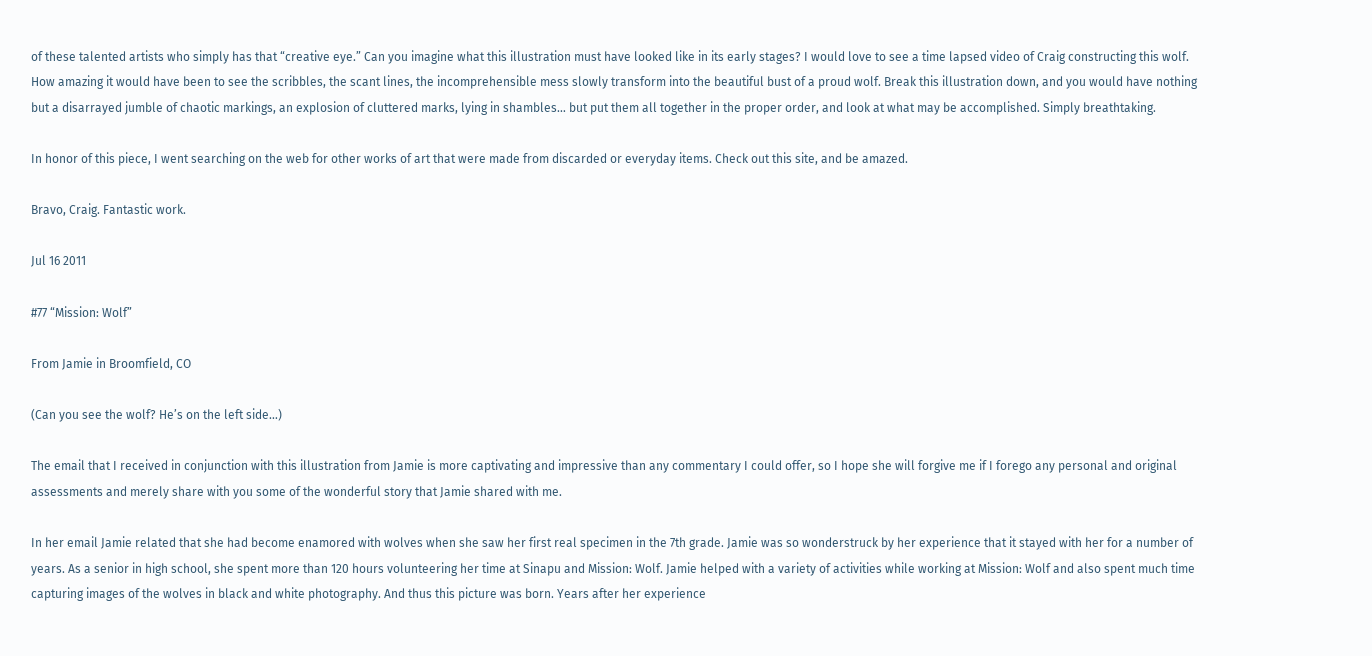of these talented artists who simply has that “creative eye.” Can you imagine what this illustration must have looked like in its early stages? I would love to see a time lapsed video of Craig constructing this wolf. How amazing it would have been to see the scribbles, the scant lines, the incomprehensible mess slowly transform into the beautiful bust of a proud wolf. Break this illustration down, and you would have nothing but a disarrayed jumble of chaotic markings, an explosion of cluttered marks, lying in shambles… but put them all together in the proper order, and look at what may be accomplished. Simply breathtaking.

In honor of this piece, I went searching on the web for other works of art that were made from discarded or everyday items. Check out this site, and be amazed.

Bravo, Craig. Fantastic work.

Jul 16 2011

#77 “Mission: Wolf”

From Jamie in Broomfield, CO

(Can you see the wolf? He’s on the left side…)

The email that I received in conjunction with this illustration from Jamie is more captivating and impressive than any commentary I could offer, so I hope she will forgive me if I forego any personal and original assessments and merely share with you some of the wonderful story that Jamie shared with me.

In her email Jamie related that she had become enamored with wolves when she saw her first real specimen in the 7th grade. Jamie was so wonderstruck by her experience that it stayed with her for a number of years. As a senior in high school, she spent more than 120 hours volunteering her time at Sinapu and Mission: Wolf. Jamie helped with a variety of activities while working at Mission: Wolf and also spent much time capturing images of the wolves in black and white photography. And thus this picture was born. Years after her experience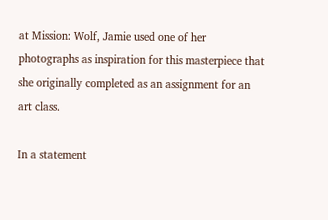at Mission: Wolf, Jamie used one of her photographs as inspiration for this masterpiece that she originally completed as an assignment for an art class.

In a statement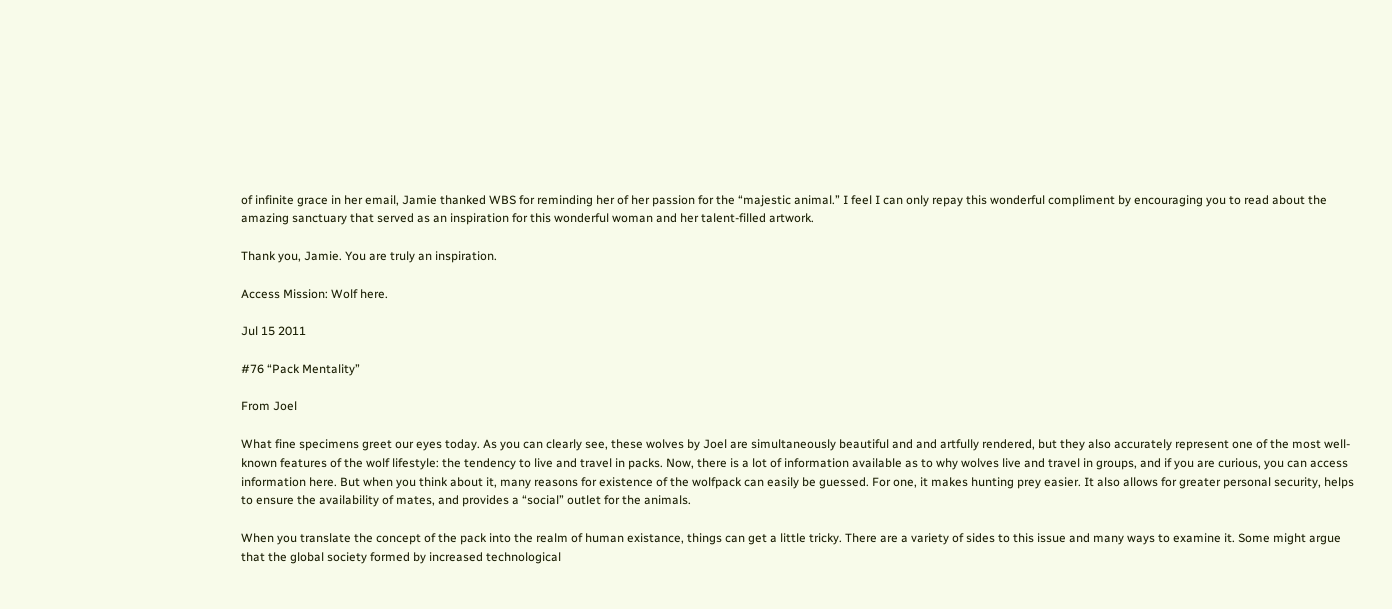of infinite grace in her email, Jamie thanked WBS for reminding her of her passion for the “majestic animal.” I feel I can only repay this wonderful compliment by encouraging you to read about the amazing sanctuary that served as an inspiration for this wonderful woman and her talent-filled artwork.

Thank you, Jamie. You are truly an inspiration.

Access Mission: Wolf here.

Jul 15 2011

#76 “Pack Mentality”

From Joel

What fine specimens greet our eyes today. As you can clearly see, these wolves by Joel are simultaneously beautiful and and artfully rendered, but they also accurately represent one of the most well-known features of the wolf lifestyle: the tendency to live and travel in packs. Now, there is a lot of information available as to why wolves live and travel in groups, and if you are curious, you can access information here. But when you think about it, many reasons for existence of the wolfpack can easily be guessed. For one, it makes hunting prey easier. It also allows for greater personal security, helps to ensure the availability of mates, and provides a “social” outlet for the animals.

When you translate the concept of the pack into the realm of human existance, things can get a little tricky. There are a variety of sides to this issue and many ways to examine it. Some might argue that the global society formed by increased technological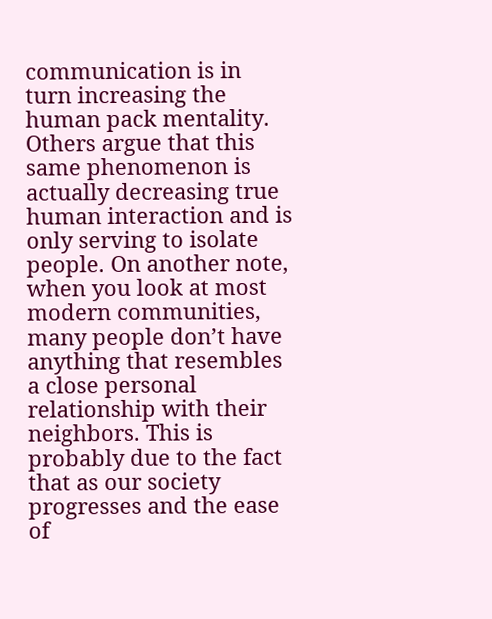communication is in turn increasing the human pack mentality. Others argue that this same phenomenon is actually decreasing true human interaction and is only serving to isolate people. On another note, when you look at most modern communities, many people don’t have anything that resembles a close personal relationship with their neighbors. This is probably due to the fact that as our society progresses and the ease of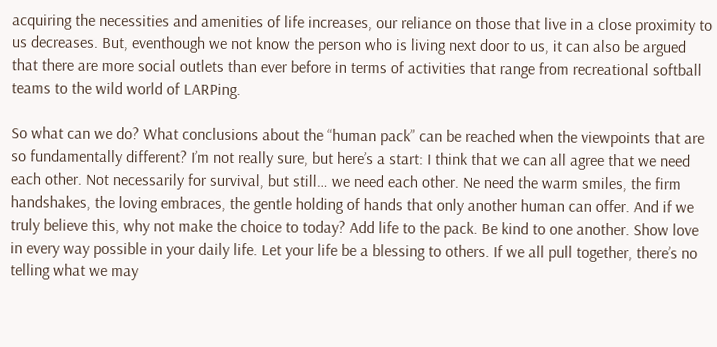acquiring the necessities and amenities of life increases, our reliance on those that live in a close proximity to us decreases. But, eventhough we not know the person who is living next door to us, it can also be argued that there are more social outlets than ever before in terms of activities that range from recreational softball teams to the wild world of LARPing.

So what can we do? What conclusions about the “human pack” can be reached when the viewpoints that are so fundamentally different? I’m not really sure, but here’s a start: I think that we can all agree that we need each other. Not necessarily for survival, but still… we need each other. Ne need the warm smiles, the firm handshakes, the loving embraces, the gentle holding of hands that only another human can offer. And if we truly believe this, why not make the choice to today? Add life to the pack. Be kind to one another. Show love in every way possible in your daily life. Let your life be a blessing to others. If we all pull together, there’s no telling what we may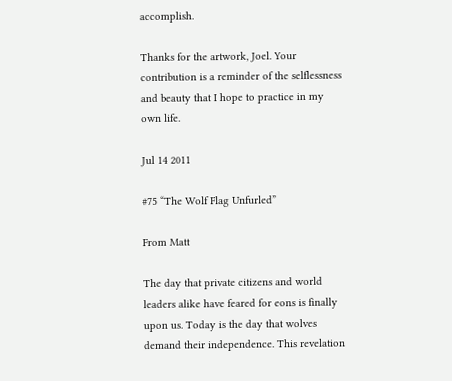accomplish.

Thanks for the artwork, Joel. Your contribution is a reminder of the selflessness and beauty that I hope to practice in my own life.

Jul 14 2011

#75 “The Wolf Flag Unfurled”

From Matt

The day that private citizens and world leaders alike have feared for eons is finally upon us. Today is the day that wolves demand their independence. This revelation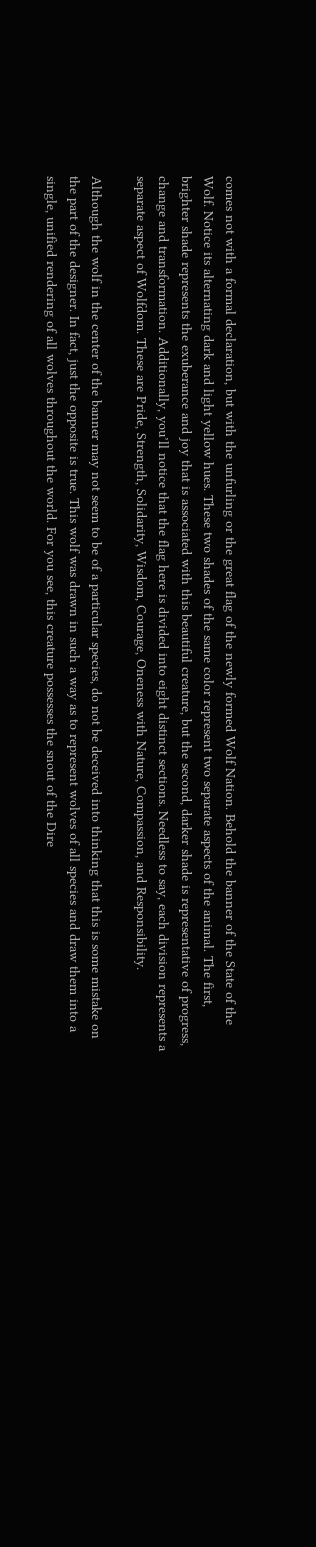comes not with a formal declaration, but with the unfurling or the great flag of the newly formed Wolf Nation. Behold the banner of the State of the Wolf. Notice its alternating dark and light yellow hues. These two shades of the same color represent two separate aspects of the animal. The first, brighter shade represents the exuberance and joy that is associated with this beautiful creature, but the second, darker shade is representative of progress, change and transformation. Additionally, you’ll notice that the flag here is divided into eight distinct sections. Needless to say, each division represents a separate aspect of Wolfdom. These are Pride, Strength, Solidarity, Wisdom, Courage, Oneness with Nature, Compassion, and Responsibility.

Although the wolf in the center of the banner may not seem to be of a particular species, do not be deceived into thinking that this is some mistake on the part of the designer. In fact, just the opposite is true. This wolf was drawn in such a way as to represent wolves of all species and draw them into a single, unified rendering of all wolves throughout the world. For you see, this creature possesses the snout of the Dire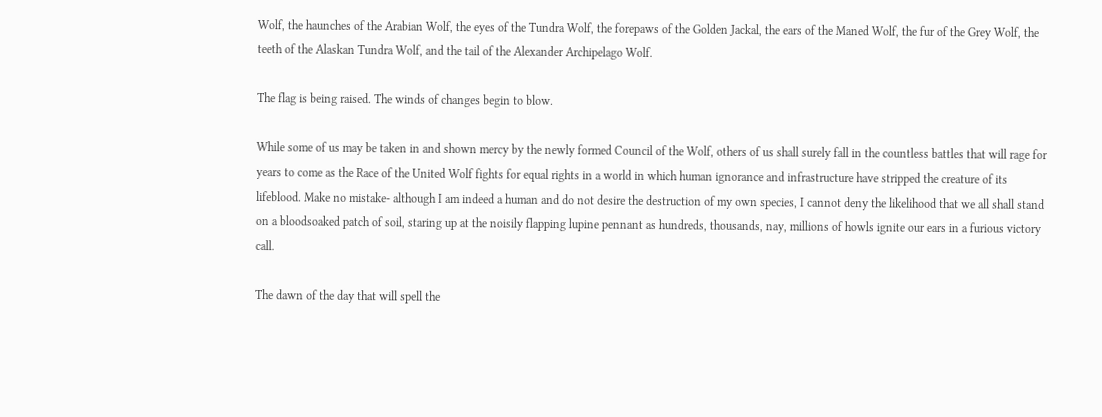Wolf, the haunches of the Arabian Wolf, the eyes of the Tundra Wolf, the forepaws of the Golden Jackal, the ears of the Maned Wolf, the fur of the Grey Wolf, the teeth of the Alaskan Tundra Wolf, and the tail of the Alexander Archipelago Wolf.

The flag is being raised. The winds of changes begin to blow.

While some of us may be taken in and shown mercy by the newly formed Council of the Wolf, others of us shall surely fall in the countless battles that will rage for years to come as the Race of the United Wolf fights for equal rights in a world in which human ignorance and infrastructure have stripped the creature of its lifeblood. Make no mistake- although I am indeed a human and do not desire the destruction of my own species, I cannot deny the likelihood that we all shall stand on a bloodsoaked patch of soil, staring up at the noisily flapping lupine pennant as hundreds, thousands, nay, millions of howls ignite our ears in a furious victory call.

The dawn of the day that will spell the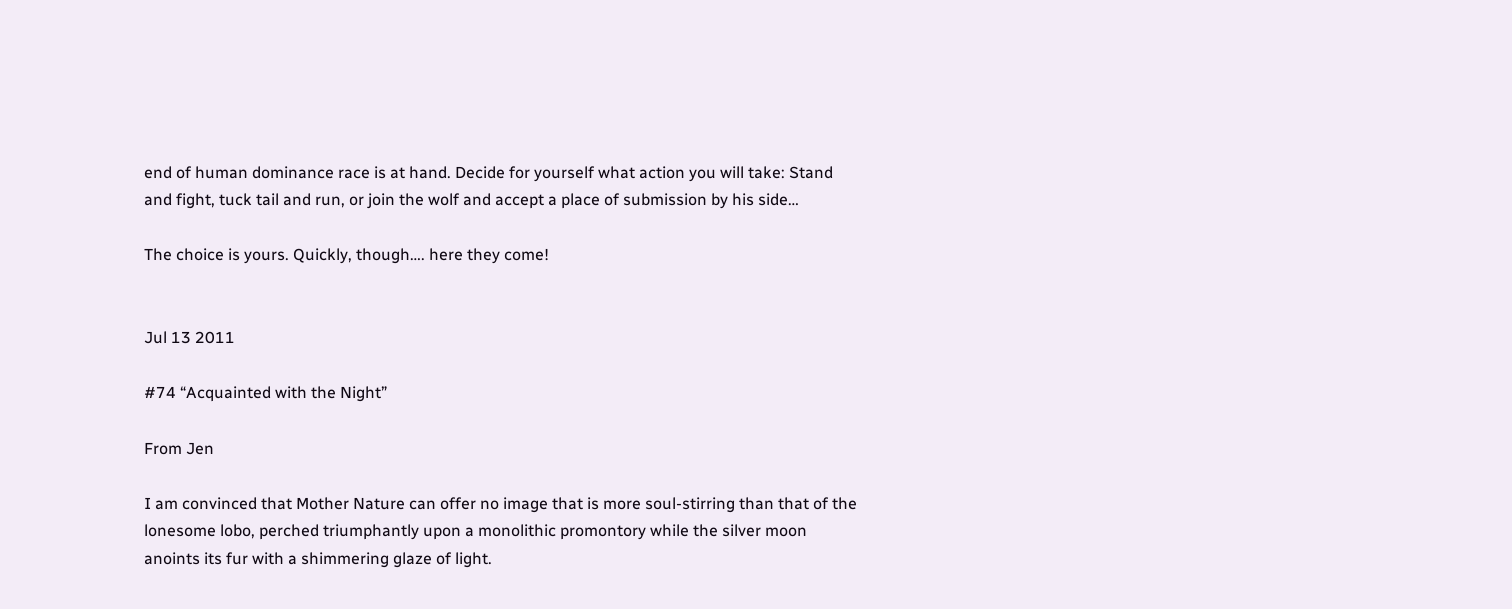end of human dominance race is at hand. Decide for yourself what action you will take: Stand and fight, tuck tail and run, or join the wolf and accept a place of submission by his side…

The choice is yours. Quickly, though…. here they come!


Jul 13 2011

#74 “Acquainted with the Night”

From Jen

I am convinced that Mother Nature can offer no image that is more soul-stirring than that of the lonesome lobo, perched triumphantly upon a monolithic promontory while the silver moon anoints its fur with a shimmering glaze of light.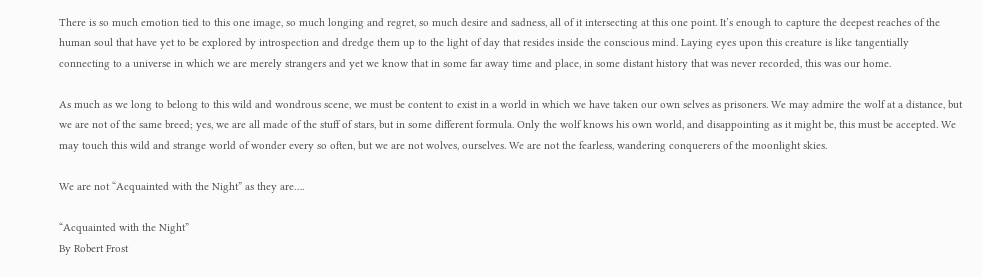There is so much emotion tied to this one image, so much longing and regret, so much desire and sadness, all of it intersecting at this one point. It’s enough to capture the deepest reaches of the human soul that have yet to be explored by introspection and dredge them up to the light of day that resides inside the conscious mind. Laying eyes upon this creature is like tangentially connecting to a universe in which we are merely strangers and yet we know that in some far away time and place, in some distant history that was never recorded, this was our home.

As much as we long to belong to this wild and wondrous scene, we must be content to exist in a world in which we have taken our own selves as prisoners. We may admire the wolf at a distance, but we are not of the same breed; yes, we are all made of the stuff of stars, but in some different formula. Only the wolf knows his own world, and disappointing as it might be, this must be accepted. We may touch this wild and strange world of wonder every so often, but we are not wolves, ourselves. We are not the fearless, wandering conquerers of the moonlight skies.

We are not “Acquainted with the Night” as they are….

“Acquainted with the Night”
By Robert Frost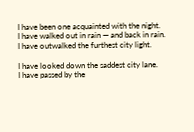I have been one acquainted with the night.
I have walked out in rain — and back in rain.
I have outwalked the furthest city light.

I have looked down the saddest city lane.
I have passed by the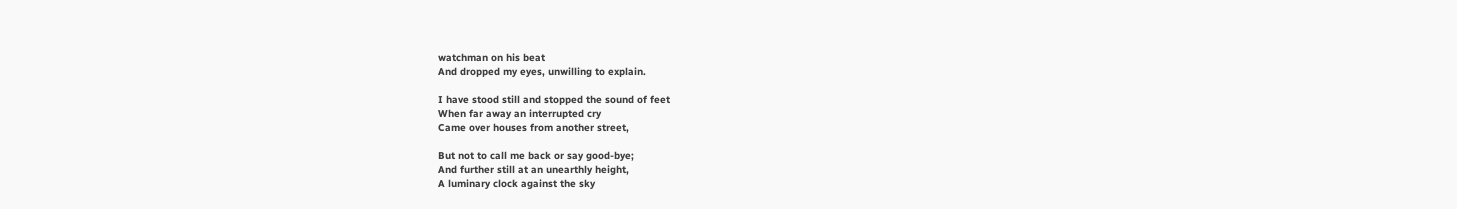watchman on his beat
And dropped my eyes, unwilling to explain.

I have stood still and stopped the sound of feet
When far away an interrupted cry
Came over houses from another street,

But not to call me back or say good-bye;
And further still at an unearthly height,
A luminary clock against the sky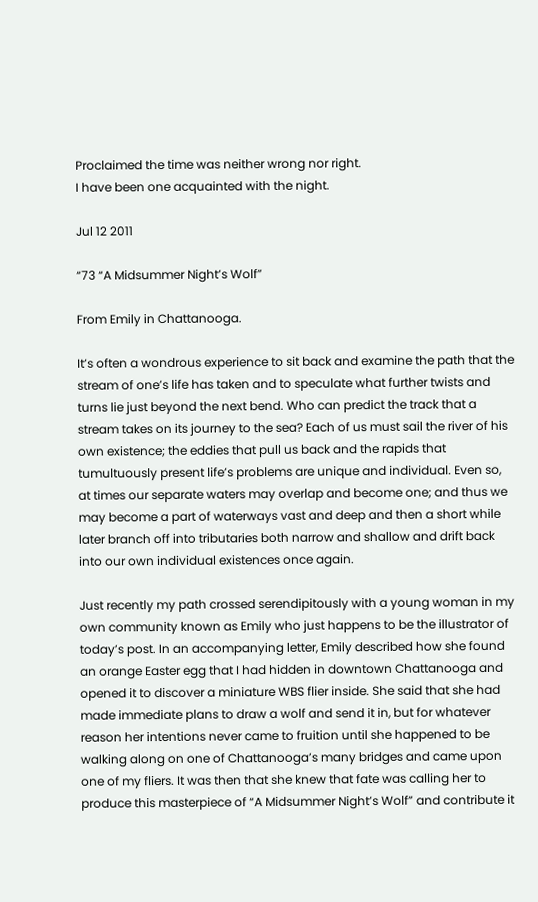Proclaimed the time was neither wrong nor right.
I have been one acquainted with the night.

Jul 12 2011

“73 “A Midsummer Night’s Wolf”

From Emily in Chattanooga.

It’s often a wondrous experience to sit back and examine the path that the stream of one’s life has taken and to speculate what further twists and turns lie just beyond the next bend. Who can predict the track that a stream takes on its journey to the sea? Each of us must sail the river of his own existence; the eddies that pull us back and the rapids that tumultuously present life’s problems are unique and individual. Even so, at times our separate waters may overlap and become one; and thus we may become a part of waterways vast and deep and then a short while later branch off into tributaries both narrow and shallow and drift back into our own individual existences once again.

Just recently my path crossed serendipitously with a young woman in my own community known as Emily who just happens to be the illustrator of today’s post. In an accompanying letter, Emily described how she found an orange Easter egg that I had hidden in downtown Chattanooga and opened it to discover a miniature WBS flier inside. She said that she had made immediate plans to draw a wolf and send it in, but for whatever reason her intentions never came to fruition until she happened to be walking along on one of Chattanooga’s many bridges and came upon one of my fliers. It was then that she knew that fate was calling her to produce this masterpiece of “A Midsummer Night’s Wolf” and contribute it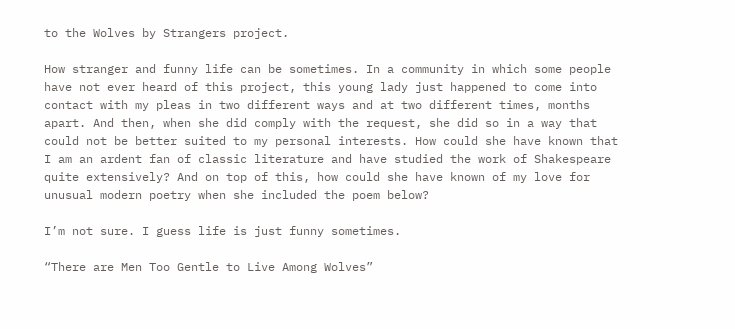to the Wolves by Strangers project.

How stranger and funny life can be sometimes. In a community in which some people have not ever heard of this project, this young lady just happened to come into contact with my pleas in two different ways and at two different times, months apart. And then, when she did comply with the request, she did so in a way that could not be better suited to my personal interests. How could she have known that I am an ardent fan of classic literature and have studied the work of Shakespeare quite extensively? And on top of this, how could she have known of my love for unusual modern poetry when she included the poem below?

I’m not sure. I guess life is just funny sometimes.

“There are Men Too Gentle to Live Among Wolves”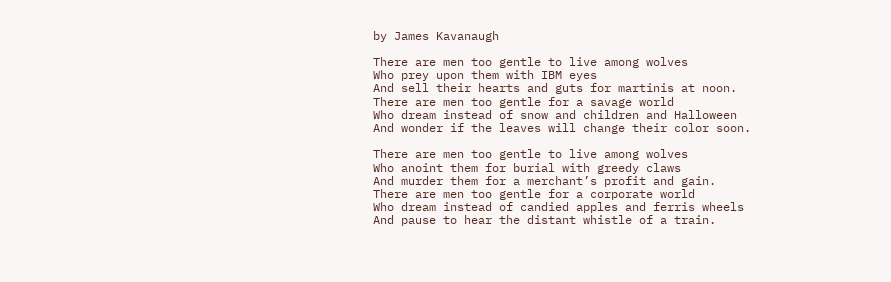by James Kavanaugh

There are men too gentle to live among wolves
Who prey upon them with IBM eyes
And sell their hearts and guts for martinis at noon.
There are men too gentle for a savage world
Who dream instead of snow and children and Halloween
And wonder if the leaves will change their color soon.

There are men too gentle to live among wolves
Who anoint them for burial with greedy claws
And murder them for a merchant’s profit and gain.
There are men too gentle for a corporate world
Who dream instead of candied apples and ferris wheels
And pause to hear the distant whistle of a train.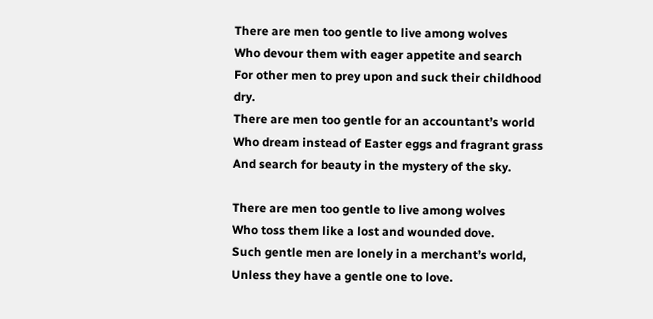There are men too gentle to live among wolves
Who devour them with eager appetite and search
For other men to prey upon and suck their childhood dry.
There are men too gentle for an accountant’s world
Who dream instead of Easter eggs and fragrant grass
And search for beauty in the mystery of the sky.

There are men too gentle to live among wolves
Who toss them like a lost and wounded dove.
Such gentle men are lonely in a merchant’s world,
Unless they have a gentle one to love.